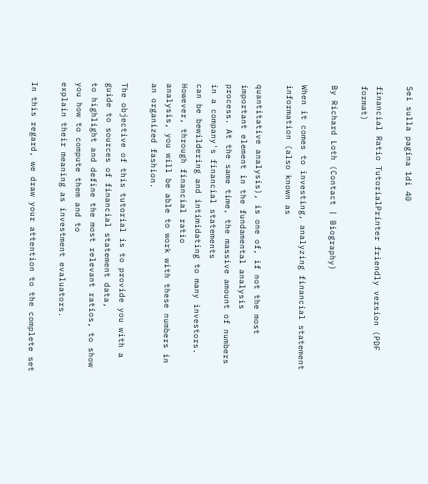Sei sulla pagina 1di 40

financial Ratio TutorialPrinter friendly version (PDF format)

By Richard Loth (Contact | Biography)

When it comes to investing, analyzing financial statement information (also known as

quantitative analysis), is one of, if not the most important element in the fundamental analysis
process. At the same time, the massive amount of numbers in a company's financial statements
can be bewildering and intimidating to many investors. However, through financial ratio
analysis, you will be able to work with these numbers in an organized fashion.

The objective of this tutorial is to provide you with a guide to sources of financial statement data,
to highlight and define the most relevant ratios, to show you how to compute them and to
explain their meaning as investment evaluators.

In this regard, we draw your attention to the complete set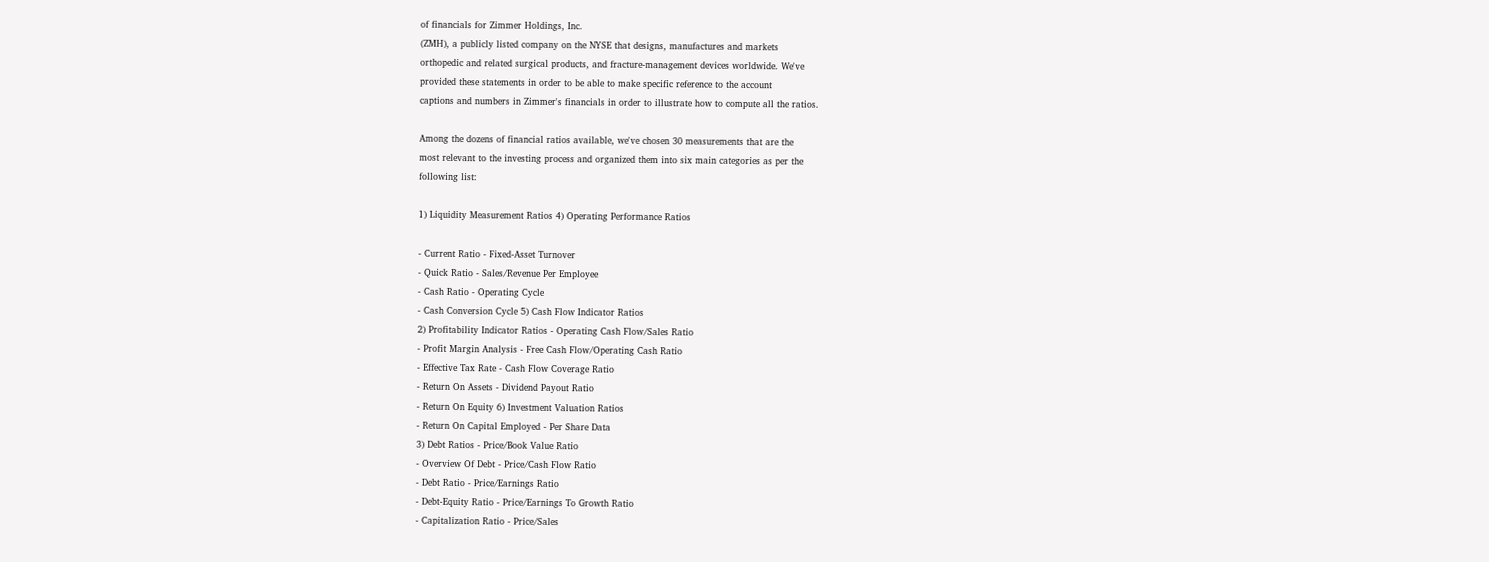of financials for Zimmer Holdings, Inc.
(ZMH), a publicly listed company on the NYSE that designs, manufactures and markets
orthopedic and related surgical products, and fracture-management devices worldwide. We've
provided these statements in order to be able to make specific reference to the account
captions and numbers in Zimmer's financials in order to illustrate how to compute all the ratios.

Among the dozens of financial ratios available, we've chosen 30 measurements that are the
most relevant to the investing process and organized them into six main categories as per the
following list:

1) Liquidity Measurement Ratios 4) Operating Performance Ratios

- Current Ratio - Fixed-Asset Turnover
- Quick Ratio - Sales/Revenue Per Employee
- Cash Ratio - Operating Cycle
- Cash Conversion Cycle 5) Cash Flow Indicator Ratios
2) Profitability Indicator Ratios - Operating Cash Flow/Sales Ratio
- Profit Margin Analysis - Free Cash Flow/Operating Cash Ratio
- Effective Tax Rate - Cash Flow Coverage Ratio
- Return On Assets - Dividend Payout Ratio
- Return On Equity 6) Investment Valuation Ratios
- Return On Capital Employed - Per Share Data
3) Debt Ratios - Price/Book Value Ratio
- Overview Of Debt - Price/Cash Flow Ratio
- Debt Ratio - Price/Earnings Ratio
- Debt-Equity Ratio - Price/Earnings To Growth Ratio
- Capitalization Ratio - Price/Sales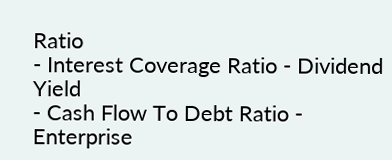Ratio
- Interest Coverage Ratio - Dividend Yield
- Cash Flow To Debt Ratio - Enterprise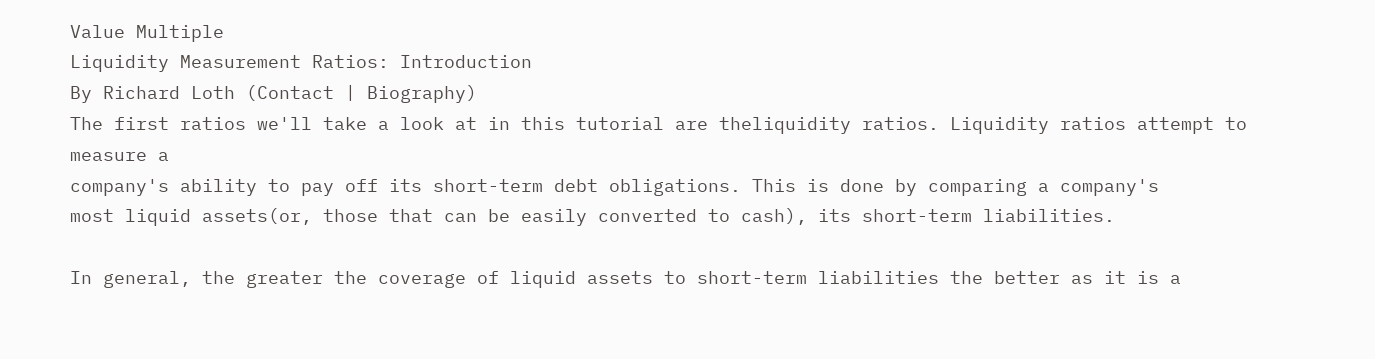Value Multiple
Liquidity Measurement Ratios: Introduction
By Richard Loth (Contact | Biography)
The first ratios we'll take a look at in this tutorial are theliquidity ratios. Liquidity ratios attempt to measure a
company's ability to pay off its short-term debt obligations. This is done by comparing a company's
most liquid assets(or, those that can be easily converted to cash), its short-term liabilities.

In general, the greater the coverage of liquid assets to short-term liabilities the better as it is a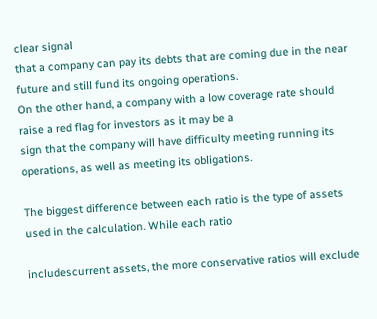clear signal
that a company can pay its debts that are coming due in the near future and still fund its ongoing operations.
On the other hand, a company with a low coverage rate should raise a red flag for investors as it may be a
sign that the company will have difficulty meeting running its operations, as well as meeting its obligations.

The biggest difference between each ratio is the type of assets used in the calculation. While each ratio

includescurrent assets, the more conservative ratios will exclude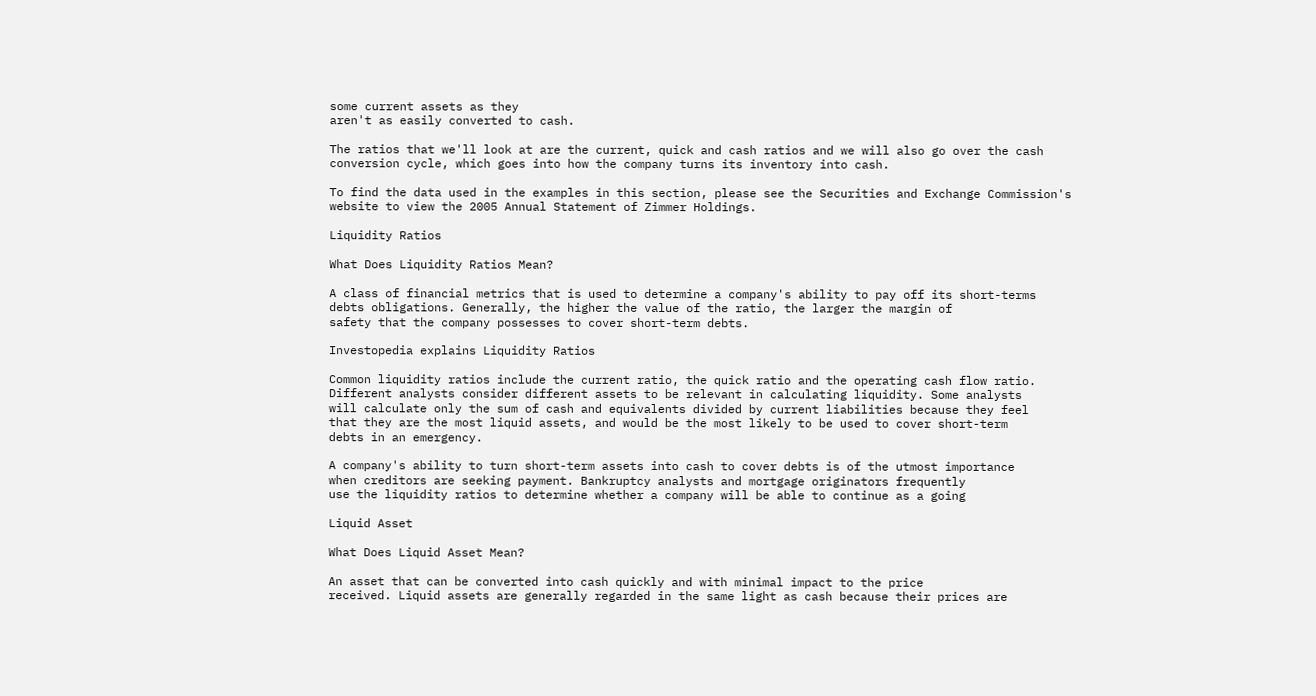some current assets as they
aren't as easily converted to cash.

The ratios that we'll look at are the current, quick and cash ratios and we will also go over the cash
conversion cycle, which goes into how the company turns its inventory into cash.

To find the data used in the examples in this section, please see the Securities and Exchange Commission's
website to view the 2005 Annual Statement of Zimmer Holdings.

Liquidity Ratios

What Does Liquidity Ratios Mean?

A class of financial metrics that is used to determine a company's ability to pay off its short-terms
debts obligations. Generally, the higher the value of the ratio, the larger the margin of
safety that the company possesses to cover short-term debts.

Investopedia explains Liquidity Ratios

Common liquidity ratios include the current ratio, the quick ratio and the operating cash flow ratio.
Different analysts consider different assets to be relevant in calculating liquidity. Some analysts
will calculate only the sum of cash and equivalents divided by current liabilities because they feel
that they are the most liquid assets, and would be the most likely to be used to cover short-term
debts in an emergency.

A company's ability to turn short-term assets into cash to cover debts is of the utmost importance
when creditors are seeking payment. Bankruptcy analysts and mortgage originators frequently
use the liquidity ratios to determine whether a company will be able to continue as a going

Liquid Asset

What Does Liquid Asset Mean?

An asset that can be converted into cash quickly and with minimal impact to the price
received. Liquid assets are generally regarded in the same light as cash because their prices are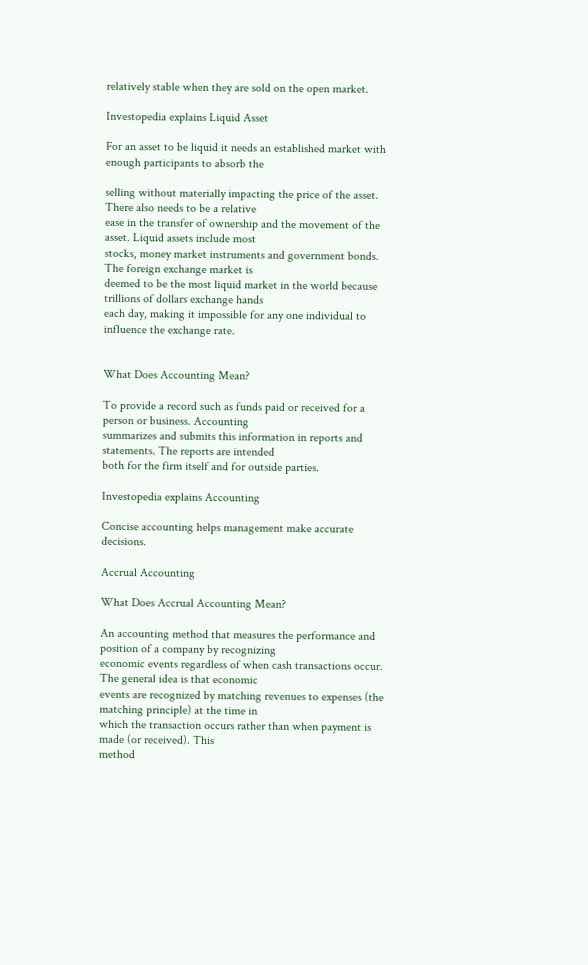relatively stable when they are sold on the open market.

Investopedia explains Liquid Asset

For an asset to be liquid it needs an established market with enough participants to absorb the

selling without materially impacting the price of the asset. There also needs to be a relative
ease in the transfer of ownership and the movement of the asset. Liquid assets include most
stocks, money market instruments and government bonds. The foreign exchange market is
deemed to be the most liquid market in the world because trillions of dollars exchange hands
each day, making it impossible for any one individual to influence the exchange rate.


What Does Accounting Mean?

To provide a record such as funds paid or received for a person or business. Accounting
summarizes and submits this information in reports and statements. The reports are intended
both for the firm itself and for outside parties.

Investopedia explains Accounting

Concise accounting helps management make accurate decisions.

Accrual Accounting

What Does Accrual Accounting Mean?

An accounting method that measures the performance and position of a company by recognizing
economic events regardless of when cash transactions occur. The general idea is that economic
events are recognized by matching revenues to expenses (the matching principle) at the time in
which the transaction occurs rather than when payment is made (or received). This
method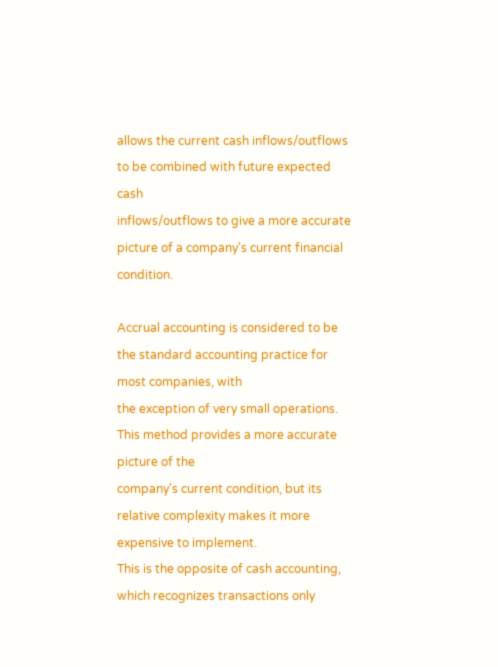allows the current cash inflows/outflows to be combined with future expected cash
inflows/outflows to give a more accurate picture of a company's current financial condition.

Accrual accounting is considered to be the standard accounting practice for most companies, with
the exception of very small operations. This method provides a more accurate picture of the
company's current condition, but its relative complexity makes it more expensive to implement.
This is the opposite of cash accounting, which recognizes transactions only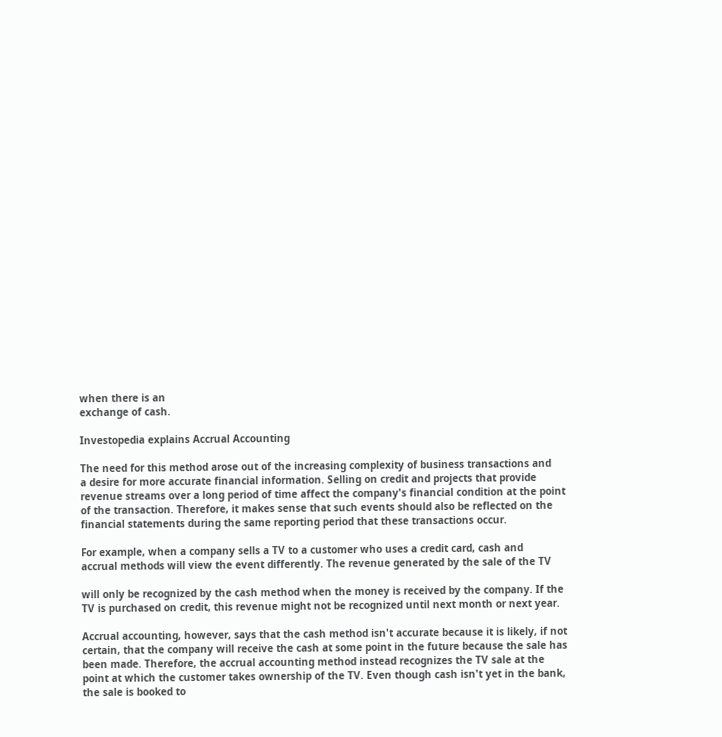when there is an
exchange of cash.

Investopedia explains Accrual Accounting

The need for this method arose out of the increasing complexity of business transactions and
a desire for more accurate financial information. Selling on credit and projects that provide
revenue streams over a long period of time affect the company's financial condition at the point
of the transaction. Therefore, it makes sense that such events should also be reflected on the
financial statements during the same reporting period that these transactions occur.

For example, when a company sells a TV to a customer who uses a credit card, cash and
accrual methods will view the event differently. The revenue generated by the sale of the TV

will only be recognized by the cash method when the money is received by the company. If the
TV is purchased on credit, this revenue might not be recognized until next month or next year.

Accrual accounting, however, says that the cash method isn't accurate because it is likely, if not
certain, that the company will receive the cash at some point in the future because the sale has
been made. Therefore, the accrual accounting method instead recognizes the TV sale at the
point at which the customer takes ownership of the TV. Even though cash isn't yet in the bank,
the sale is booked to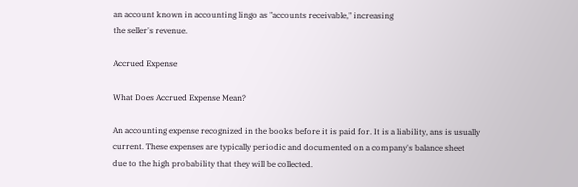an account known in accounting lingo as "accounts receivable," increasing
the seller's revenue.

Accrued Expense

What Does Accrued Expense Mean?

An accounting expense recognized in the books before it is paid for. It is a liability, ans is usually
current. These expenses are typically periodic and documented on a company's balance sheet
due to the high probability that they will be collected.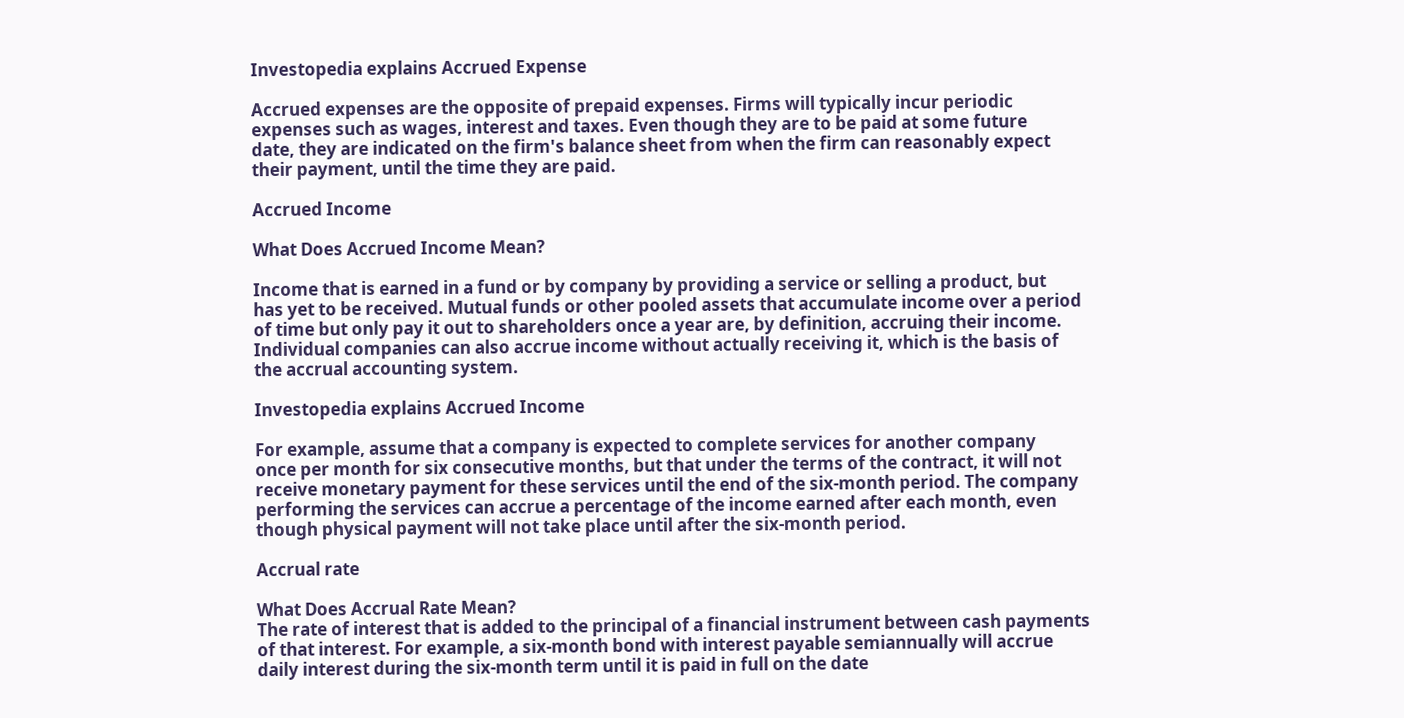Investopedia explains Accrued Expense

Accrued expenses are the opposite of prepaid expenses. Firms will typically incur periodic
expenses such as wages, interest and taxes. Even though they are to be paid at some future
date, they are indicated on the firm's balance sheet from when the firm can reasonably expect
their payment, until the time they are paid.

Accrued Income

What Does Accrued Income Mean?

Income that is earned in a fund or by company by providing a service or selling a product, but
has yet to be received. Mutual funds or other pooled assets that accumulate income over a period
of time but only pay it out to shareholders once a year are, by definition, accruing their income.
Individual companies can also accrue income without actually receiving it, which is the basis of
the accrual accounting system.

Investopedia explains Accrued Income

For example, assume that a company is expected to complete services for another company
once per month for six consecutive months, but that under the terms of the contract, it will not
receive monetary payment for these services until the end of the six-month period. The company
performing the services can accrue a percentage of the income earned after each month, even
though physical payment will not take place until after the six-month period.

Accrual rate

What Does Accrual Rate Mean?
The rate of interest that is added to the principal of a financial instrument between cash payments
of that interest. For example, a six-month bond with interest payable semiannually will accrue
daily interest during the six-month term until it is paid in full on the date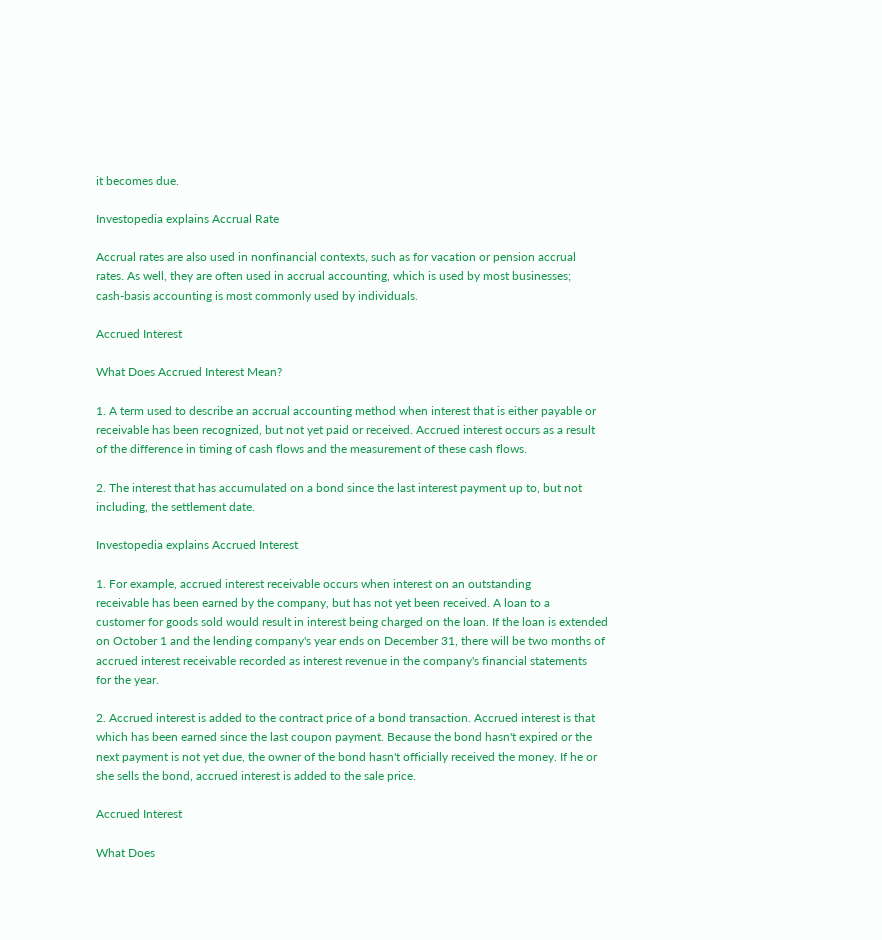it becomes due.

Investopedia explains Accrual Rate

Accrual rates are also used in nonfinancial contexts, such as for vacation or pension accrual
rates. As well, they are often used in accrual accounting, which is used by most businesses;
cash-basis accounting is most commonly used by individuals.

Accrued Interest

What Does Accrued Interest Mean?

1. A term used to describe an accrual accounting method when interest that is either payable or
receivable has been recognized, but not yet paid or received. Accrued interest occurs as a result
of the difference in timing of cash flows and the measurement of these cash flows.

2. The interest that has accumulated on a bond since the last interest payment up to, but not
including, the settlement date.

Investopedia explains Accrued Interest

1. For example, accrued interest receivable occurs when interest on an outstanding
receivable has been earned by the company, but has not yet been received. A loan to a
customer for goods sold would result in interest being charged on the loan. If the loan is extended
on October 1 and the lending company's year ends on December 31, there will be two months of
accrued interest receivable recorded as interest revenue in the company's financial statements
for the year.

2. Accrued interest is added to the contract price of a bond transaction. Accrued interest is that
which has been earned since the last coupon payment. Because the bond hasn't expired or the
next payment is not yet due, the owner of the bond hasn't officially received the money. If he or
she sells the bond, accrued interest is added to the sale price.

Accrued Interest

What Does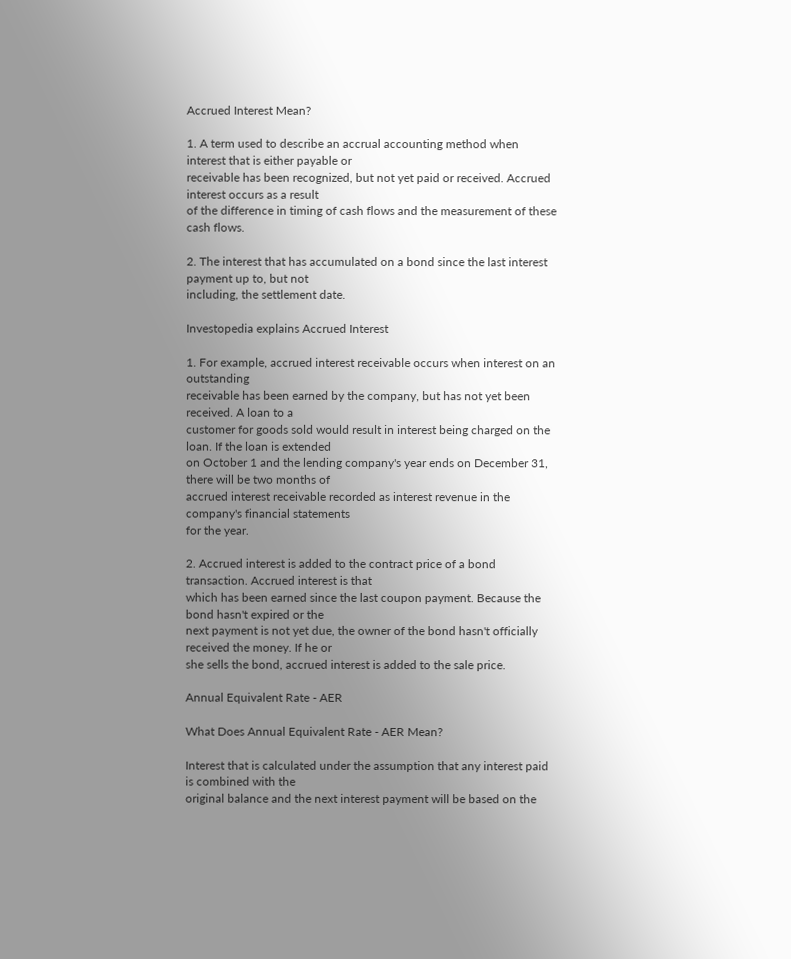Accrued Interest Mean?

1. A term used to describe an accrual accounting method when interest that is either payable or
receivable has been recognized, but not yet paid or received. Accrued interest occurs as a result
of the difference in timing of cash flows and the measurement of these cash flows.

2. The interest that has accumulated on a bond since the last interest payment up to, but not
including, the settlement date.

Investopedia explains Accrued Interest

1. For example, accrued interest receivable occurs when interest on an outstanding
receivable has been earned by the company, but has not yet been received. A loan to a
customer for goods sold would result in interest being charged on the loan. If the loan is extended
on October 1 and the lending company's year ends on December 31, there will be two months of
accrued interest receivable recorded as interest revenue in the company's financial statements
for the year.

2. Accrued interest is added to the contract price of a bond transaction. Accrued interest is that
which has been earned since the last coupon payment. Because the bond hasn't expired or the
next payment is not yet due, the owner of the bond hasn't officially received the money. If he or
she sells the bond, accrued interest is added to the sale price.

Annual Equivalent Rate - AER

What Does Annual Equivalent Rate - AER Mean?

Interest that is calculated under the assumption that any interest paid is combined with the
original balance and the next interest payment will be based on the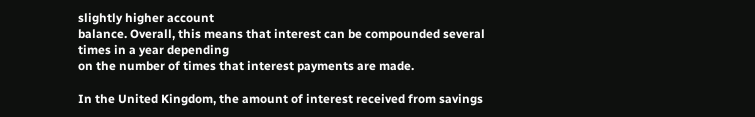slightly higher account
balance. Overall, this means that interest can be compounded several times in a year depending
on the number of times that interest payments are made.

In the United Kingdom, the amount of interest received from savings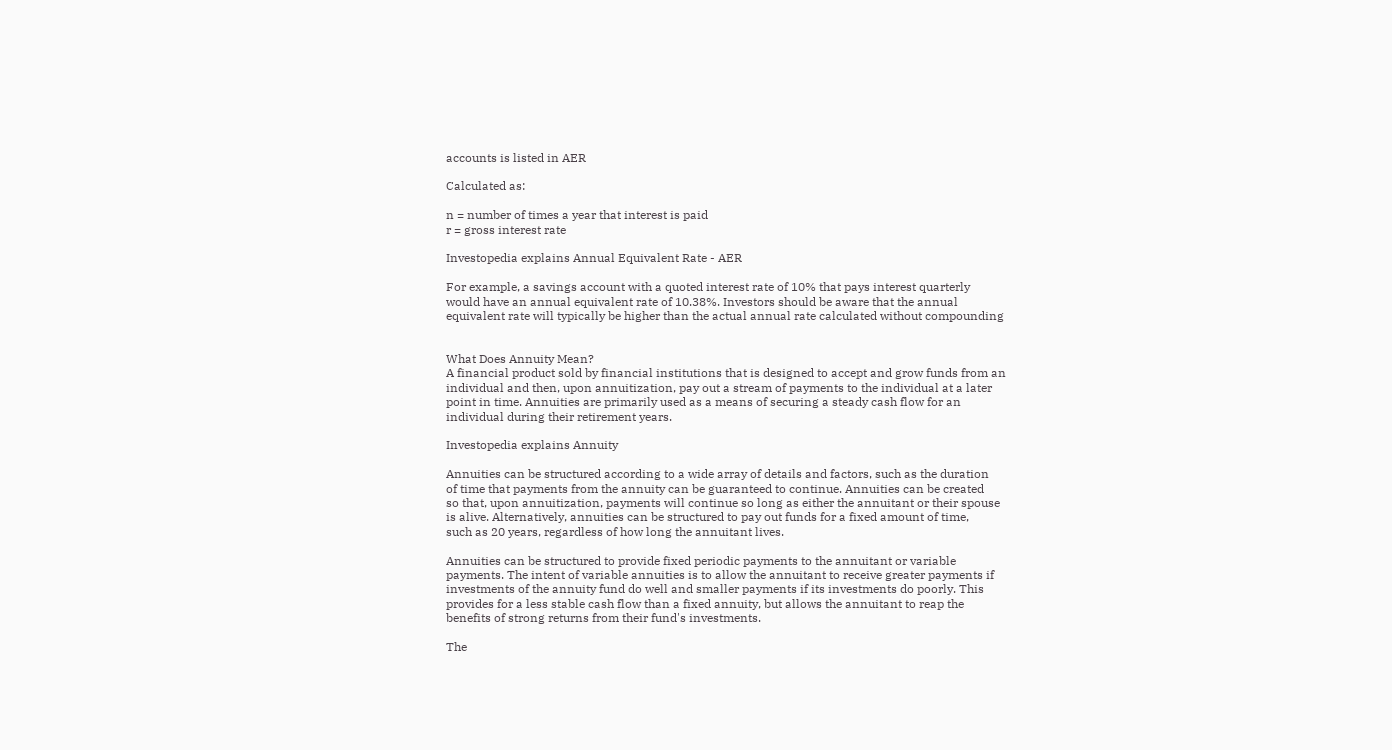accounts is listed in AER

Calculated as:

n = number of times a year that interest is paid
r = gross interest rate

Investopedia explains Annual Equivalent Rate - AER

For example, a savings account with a quoted interest rate of 10% that pays interest quarterly
would have an annual equivalent rate of 10.38%. Investors should be aware that the annual
equivalent rate will typically be higher than the actual annual rate calculated without compounding


What Does Annuity Mean?
A financial product sold by financial institutions that is designed to accept and grow funds from an
individual and then, upon annuitization, pay out a stream of payments to the individual at a later
point in time. Annuities are primarily used as a means of securing a steady cash flow for an
individual during their retirement years.

Investopedia explains Annuity

Annuities can be structured according to a wide array of details and factors, such as the duration
of time that payments from the annuity can be guaranteed to continue. Annuities can be created
so that, upon annuitization, payments will continue so long as either the annuitant or their spouse
is alive. Alternatively, annuities can be structured to pay out funds for a fixed amount of time,
such as 20 years, regardless of how long the annuitant lives.

Annuities can be structured to provide fixed periodic payments to the annuitant or variable
payments. The intent of variable annuities is to allow the annuitant to receive greater payments if
investments of the annuity fund do well and smaller payments if its investments do poorly. This
provides for a less stable cash flow than a fixed annuity, but allows the annuitant to reap the
benefits of strong returns from their fund's investments.

The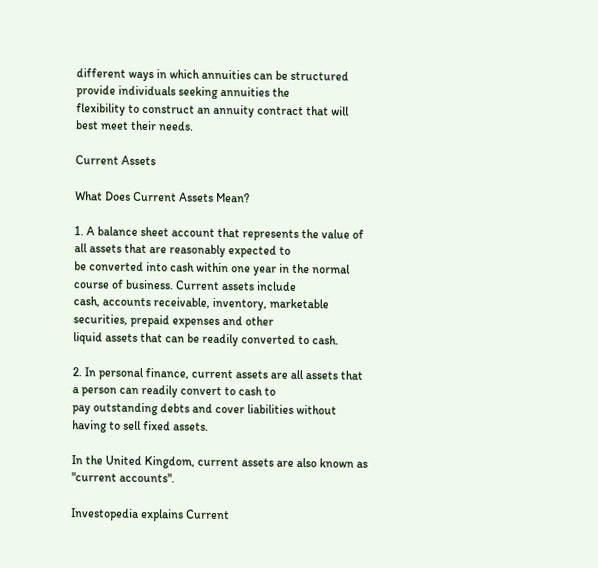different ways in which annuities can be structured provide individuals seeking annuities the
flexibility to construct an annuity contract that will best meet their needs.

Current Assets

What Does Current Assets Mean?

1. A balance sheet account that represents the value of all assets that are reasonably expected to
be converted into cash within one year in the normal course of business. Current assets include
cash, accounts receivable, inventory, marketable securities, prepaid expenses and other
liquid assets that can be readily converted to cash.

2. In personal finance, current assets are all assets that a person can readily convert to cash to
pay outstanding debts and cover liabilities without having to sell fixed assets.

In the United Kingdom, current assets are also known as "current accounts".

Investopedia explains Current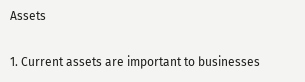Assets

1. Current assets are important to businesses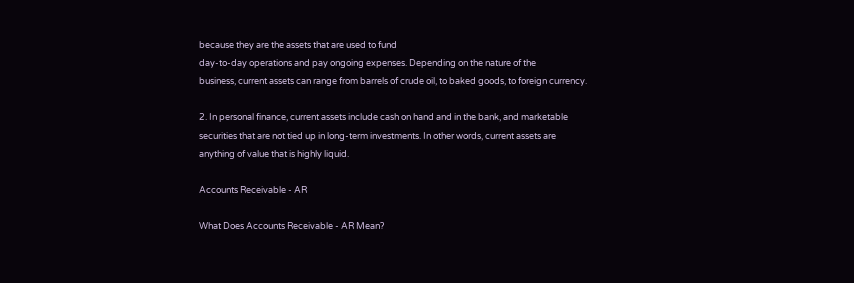because they are the assets that are used to fund
day-to-day operations and pay ongoing expenses. Depending on the nature of the
business, current assets can range from barrels of crude oil, to baked goods, to foreign currency.

2. In personal finance, current assets include cash on hand and in the bank, and marketable
securities that are not tied up in long-term investments. In other words, current assets are
anything of value that is highly liquid.

Accounts Receivable - AR

What Does Accounts Receivable - AR Mean?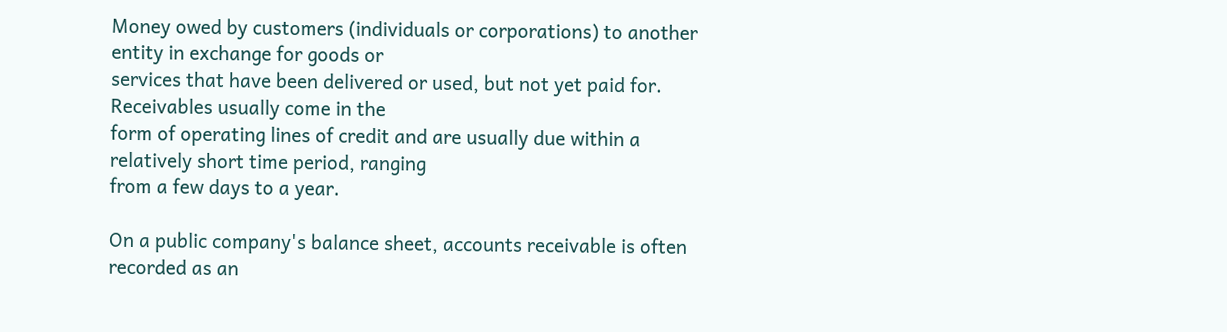Money owed by customers (individuals or corporations) to another entity in exchange for goods or
services that have been delivered or used, but not yet paid for. Receivables usually come in the
form of operating lines of credit and are usually due within a relatively short time period, ranging
from a few days to a year.

On a public company's balance sheet, accounts receivable is often recorded as an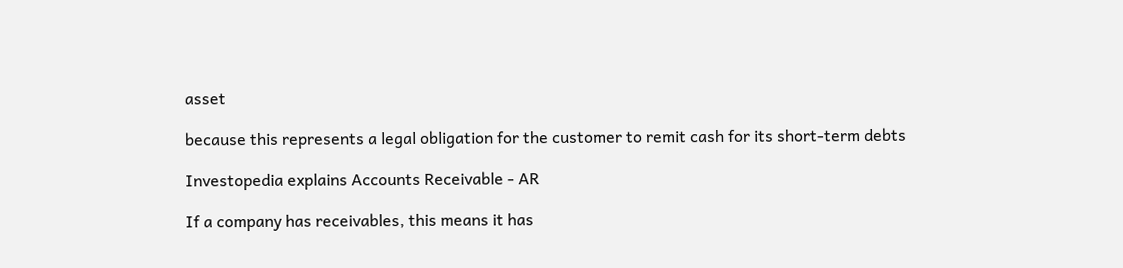asset

because this represents a legal obligation for the customer to remit cash for its short-term debts

Investopedia explains Accounts Receivable - AR

If a company has receivables, this means it has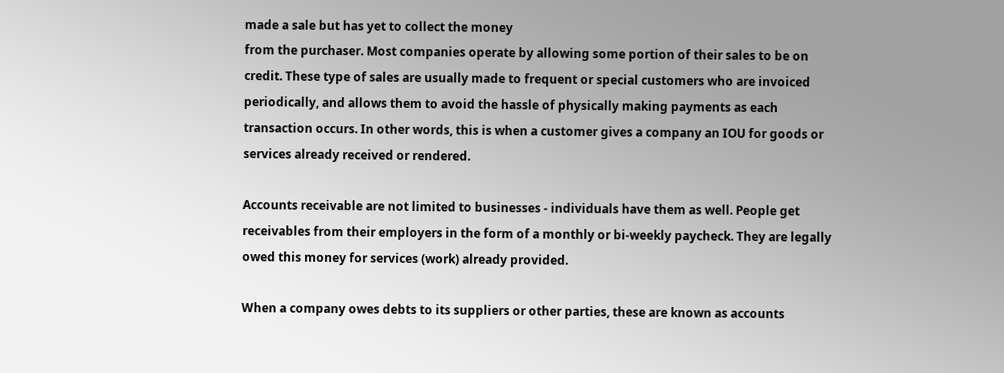made a sale but has yet to collect the money
from the purchaser. Most companies operate by allowing some portion of their sales to be on
credit. These type of sales are usually made to frequent or special customers who are invoiced
periodically, and allows them to avoid the hassle of physically making payments as each
transaction occurs. In other words, this is when a customer gives a company an IOU for goods or
services already received or rendered.

Accounts receivable are not limited to businesses - individuals have them as well. People get
receivables from their employers in the form of a monthly or bi-weekly paycheck. They are legally
owed this money for services (work) already provided.

When a company owes debts to its suppliers or other parties, these are known as accounts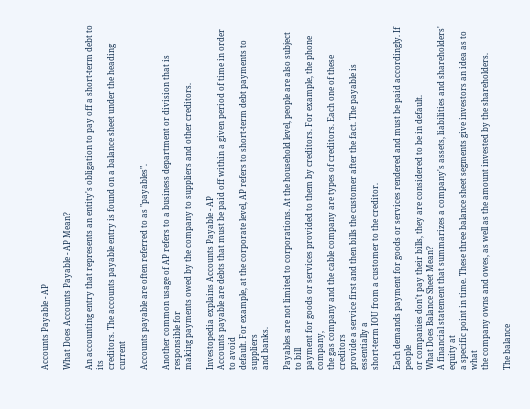Accounts Payable - AP

What Does Accounts Payable - AP Mean?

An accounting entry that represents an entity's obligation to pay off a short-term debt to its
creditors. The accounts payable entry is found on a balance sheet under the heading current

Accounts payable are often referred to as "payables".

Another common usage of AP refers to a business department or division that is responsible for
making payments owed by the company to suppliers and other creditors.

Investopedia explains Accounts Payable - AP
Accounts payable are debts that must be paid off within a given period of time in order to avoid
default. For example, at the corporate level, AP refers to short-term debt payments to suppliers
and banks.

Payables are not limited to corporations. At the household level, people are also subject to bill
payment for goods or services provided to them by creditors. For example, the phone company,
the gas company and the cable company are types of creditors. Each one of these creditors
provide a service first and then bills the customer after the fact. The payable is essentially a
short-term IOU from a customer to the creditor.

Each demands payment for goods or services rendered and must be paid accordingly. If people
or companies don't pay their bills, they are considered to be in default.
What Does Balance Sheet Mean?
A financial statement that summarizes a company's assets, liabilities and shareholders' equity at
a specific point in time. These three balance sheet segments give investors an idea as to what
the company owns and owes, as well as the amount invested by the shareholders.

The balance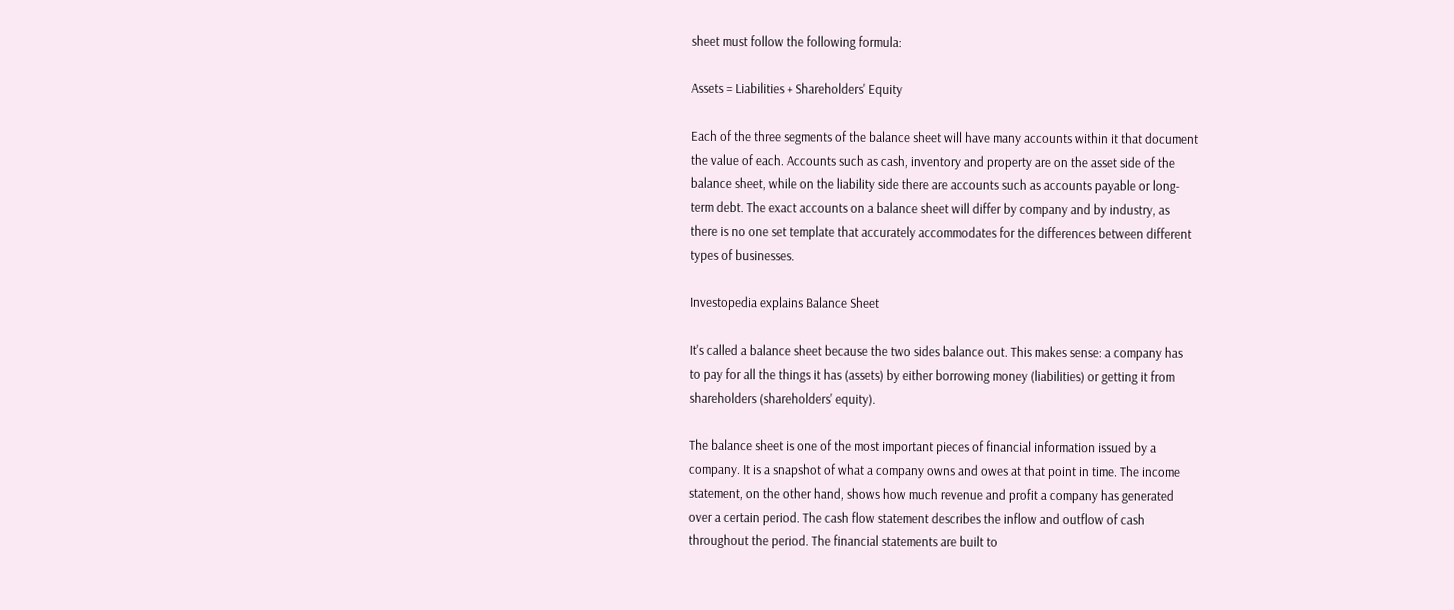sheet must follow the following formula:

Assets = Liabilities + Shareholders' Equity

Each of the three segments of the balance sheet will have many accounts within it that document
the value of each. Accounts such as cash, inventory and property are on the asset side of the
balance sheet, while on the liability side there are accounts such as accounts payable or long-
term debt. The exact accounts on a balance sheet will differ by company and by industry, as
there is no one set template that accurately accommodates for the differences between different
types of businesses.

Investopedia explains Balance Sheet

It's called a balance sheet because the two sides balance out. This makes sense: a company has
to pay for all the things it has (assets) by either borrowing money (liabilities) or getting it from
shareholders (shareholders' equity).

The balance sheet is one of the most important pieces of financial information issued by a
company. It is a snapshot of what a company owns and owes at that point in time. The income
statement, on the other hand, shows how much revenue and profit a company has generated
over a certain period. The cash flow statement describes the inflow and outflow of cash
throughout the period. The financial statements are built to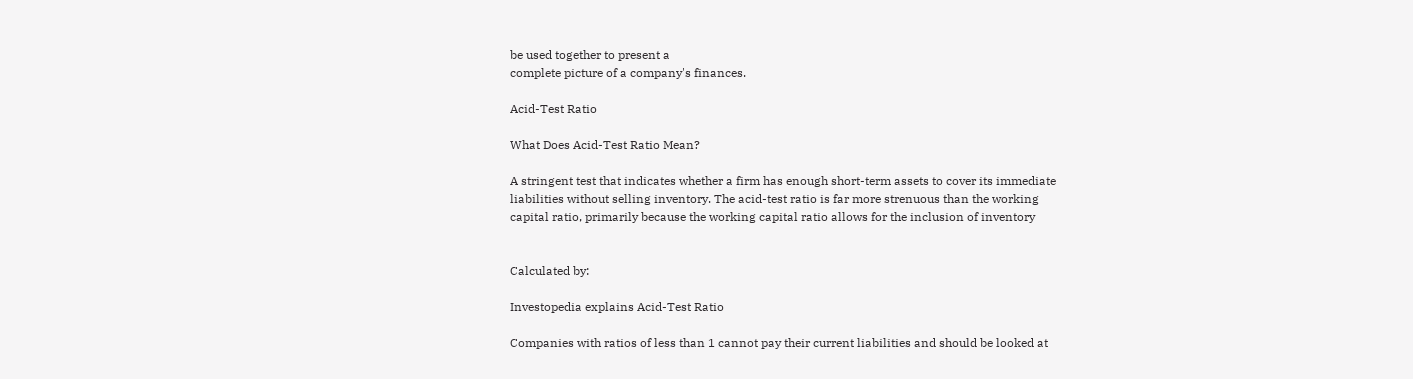be used together to present a
complete picture of a company's finances.

Acid-Test Ratio

What Does Acid-Test Ratio Mean?

A stringent test that indicates whether a firm has enough short-term assets to cover its immediate
liabilities without selling inventory. The acid-test ratio is far more strenuous than the working
capital ratio, primarily because the working capital ratio allows for the inclusion of inventory


Calculated by:

Investopedia explains Acid-Test Ratio

Companies with ratios of less than 1 cannot pay their current liabilities and should be looked at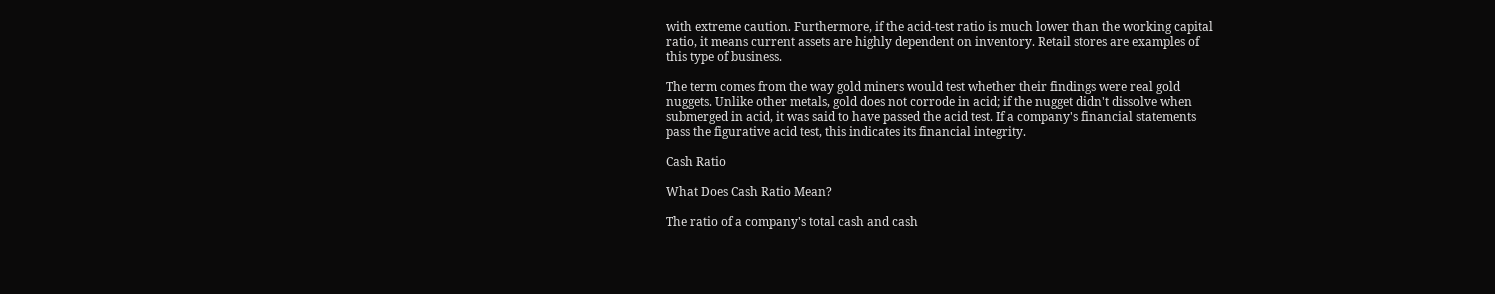with extreme caution. Furthermore, if the acid-test ratio is much lower than the working capital
ratio, it means current assets are highly dependent on inventory. Retail stores are examples of
this type of business.

The term comes from the way gold miners would test whether their findings were real gold
nuggets. Unlike other metals, gold does not corrode in acid; if the nugget didn't dissolve when
submerged in acid, it was said to have passed the acid test. If a company's financial statements
pass the figurative acid test, this indicates its financial integrity.

Cash Ratio

What Does Cash Ratio Mean?

The ratio of a company's total cash and cash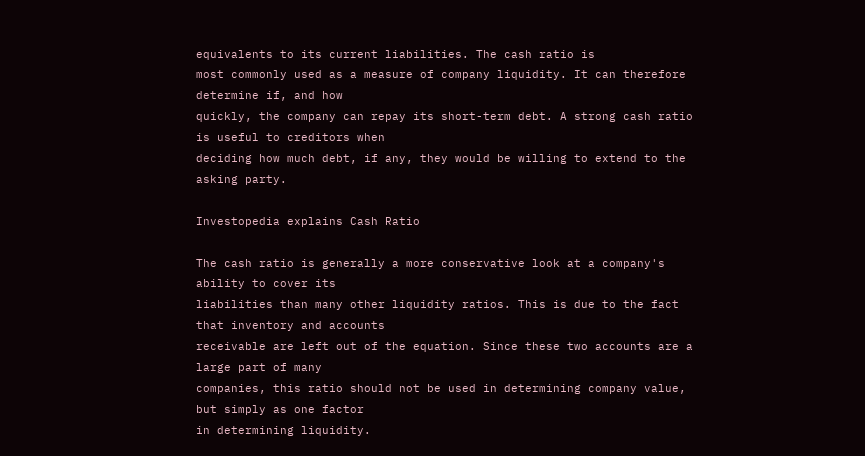equivalents to its current liabilities. The cash ratio is
most commonly used as a measure of company liquidity. It can therefore determine if, and how
quickly, the company can repay its short-term debt. A strong cash ratio is useful to creditors when
deciding how much debt, if any, they would be willing to extend to the asking party.

Investopedia explains Cash Ratio

The cash ratio is generally a more conservative look at a company's ability to cover its
liabilities than many other liquidity ratios. This is due to the fact that inventory and accounts
receivable are left out of the equation. Since these two accounts are a large part of many
companies, this ratio should not be used in determining company value, but simply as one factor
in determining liquidity.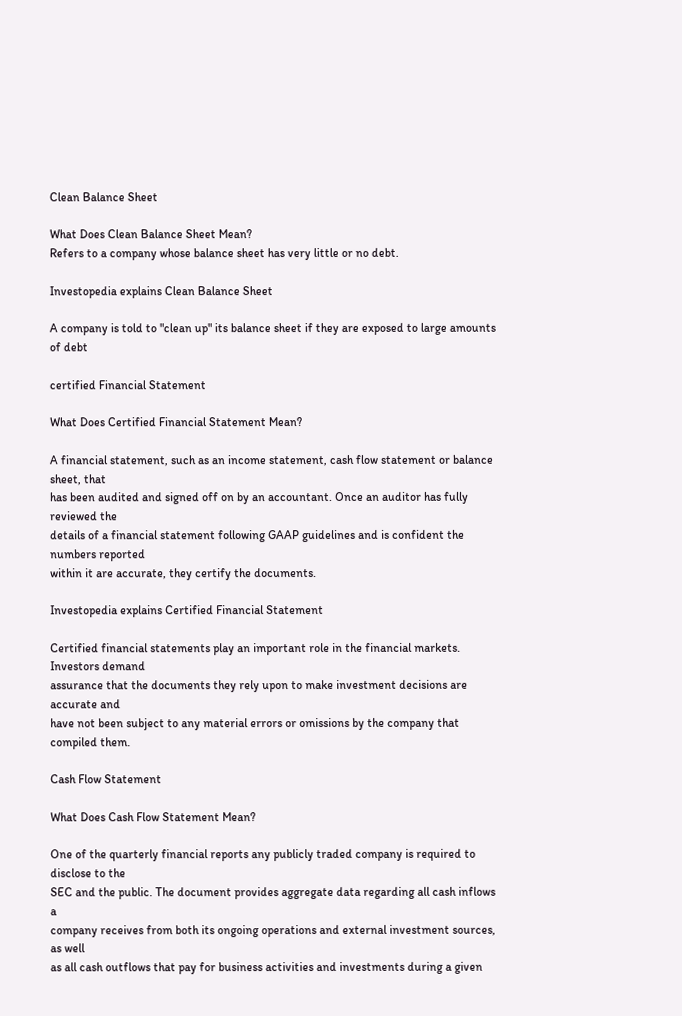Clean Balance Sheet

What Does Clean Balance Sheet Mean?
Refers to a company whose balance sheet has very little or no debt.

Investopedia explains Clean Balance Sheet

A company is told to "clean up" its balance sheet if they are exposed to large amounts of debt

certified Financial Statement

What Does Certified Financial Statement Mean?

A financial statement, such as an income statement, cash flow statement or balance sheet, that
has been audited and signed off on by an accountant. Once an auditor has fully reviewed the
details of a financial statement following GAAP guidelines and is confident the numbers reported
within it are accurate, they certify the documents.

Investopedia explains Certified Financial Statement

Certified financial statements play an important role in the financial markets. Investors demand
assurance that the documents they rely upon to make investment decisions are accurate and
have not been subject to any material errors or omissions by the company that compiled them.

Cash Flow Statement

What Does Cash Flow Statement Mean?

One of the quarterly financial reports any publicly traded company is required to disclose to the
SEC and the public. The document provides aggregate data regarding all cash inflows a
company receives from both its ongoing operations and external investment sources, as well
as all cash outflows that pay for business activities and investments during a given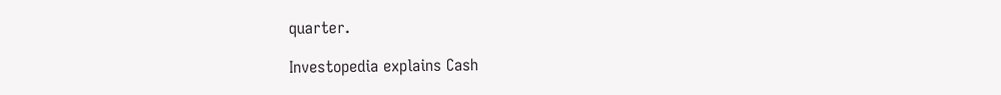quarter.

Investopedia explains Cash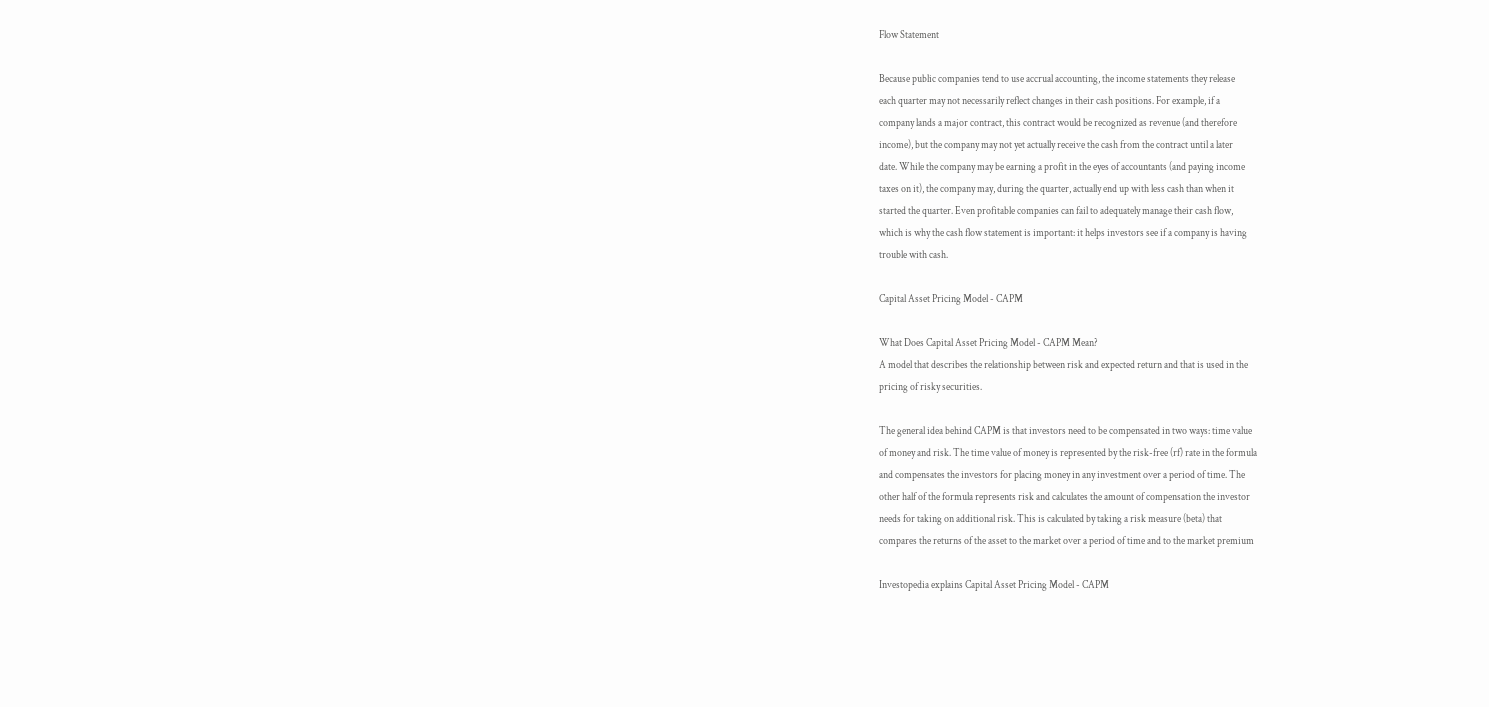Flow Statement

Because public companies tend to use accrual accounting, the income statements they release
each quarter may not necessarily reflect changes in their cash positions. For example, if a
company lands a major contract, this contract would be recognized as revenue (and therefore
income), but the company may not yet actually receive the cash from the contract until a later
date. While the company may be earning a profit in the eyes of accountants (and paying income
taxes on it), the company may, during the quarter, actually end up with less cash than when it
started the quarter. Even profitable companies can fail to adequately manage their cash flow,
which is why the cash flow statement is important: it helps investors see if a company is having
trouble with cash.

Capital Asset Pricing Model - CAPM

What Does Capital Asset Pricing Model - CAPM Mean?
A model that describes the relationship between risk and expected return and that is used in the
pricing of risky securities.

The general idea behind CAPM is that investors need to be compensated in two ways: time value
of money and risk. The time value of money is represented by the risk-free (rf) rate in the formula
and compensates the investors for placing money in any investment over a period of time. The
other half of the formula represents risk and calculates the amount of compensation the investor
needs for taking on additional risk. This is calculated by taking a risk measure (beta) that
compares the returns of the asset to the market over a period of time and to the market premium

Investopedia explains Capital Asset Pricing Model - CAPM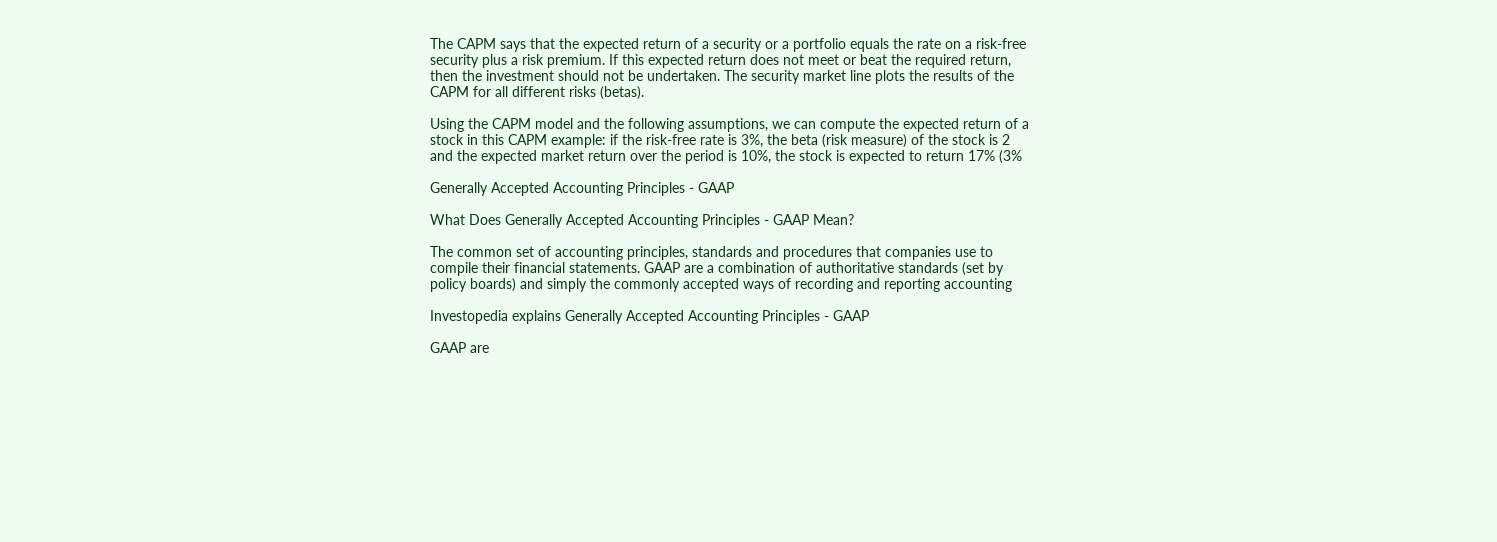The CAPM says that the expected return of a security or a portfolio equals the rate on a risk-free
security plus a risk premium. If this expected return does not meet or beat the required return,
then the investment should not be undertaken. The security market line plots the results of the
CAPM for all different risks (betas).

Using the CAPM model and the following assumptions, we can compute the expected return of a
stock in this CAPM example: if the risk-free rate is 3%, the beta (risk measure) of the stock is 2
and the expected market return over the period is 10%, the stock is expected to return 17% (3%

Generally Accepted Accounting Principles - GAAP

What Does Generally Accepted Accounting Principles - GAAP Mean?

The common set of accounting principles, standards and procedures that companies use to
compile their financial statements. GAAP are a combination of authoritative standards (set by
policy boards) and simply the commonly accepted ways of recording and reporting accounting

Investopedia explains Generally Accepted Accounting Principles - GAAP

GAAP are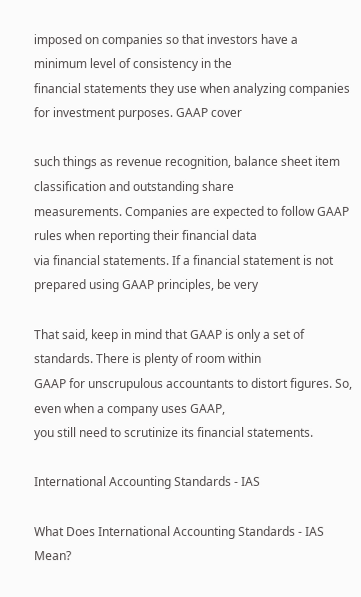imposed on companies so that investors have a minimum level of consistency in the
financial statements they use when analyzing companies for investment purposes. GAAP cover

such things as revenue recognition, balance sheet item classification and outstanding share
measurements. Companies are expected to follow GAAP rules when reporting their financial data
via financial statements. If a financial statement is not prepared using GAAP principles, be very

That said, keep in mind that GAAP is only a set of standards. There is plenty of room within
GAAP for unscrupulous accountants to distort figures. So, even when a company uses GAAP,
you still need to scrutinize its financial statements.

International Accounting Standards - IAS

What Does International Accounting Standards - IAS Mean?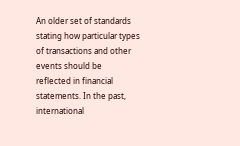An older set of standards stating how particular types of transactions and other events should be
reflected in financial statements. In the past, international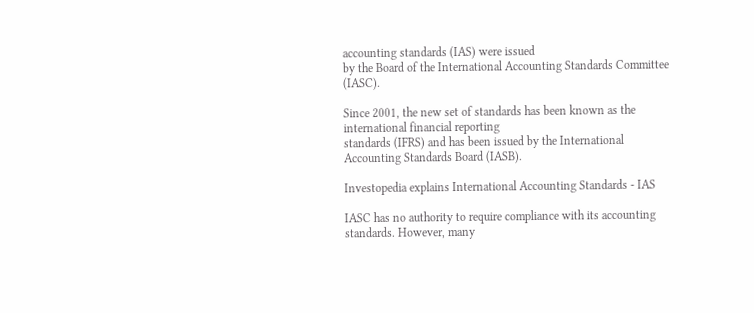accounting standards (IAS) were issued
by the Board of the International Accounting Standards Committee (IASC).

Since 2001, the new set of standards has been known as the international financial reporting
standards (IFRS) and has been issued by the International Accounting Standards Board (IASB).

Investopedia explains International Accounting Standards - IAS

IASC has no authority to require compliance with its accounting standards. However, many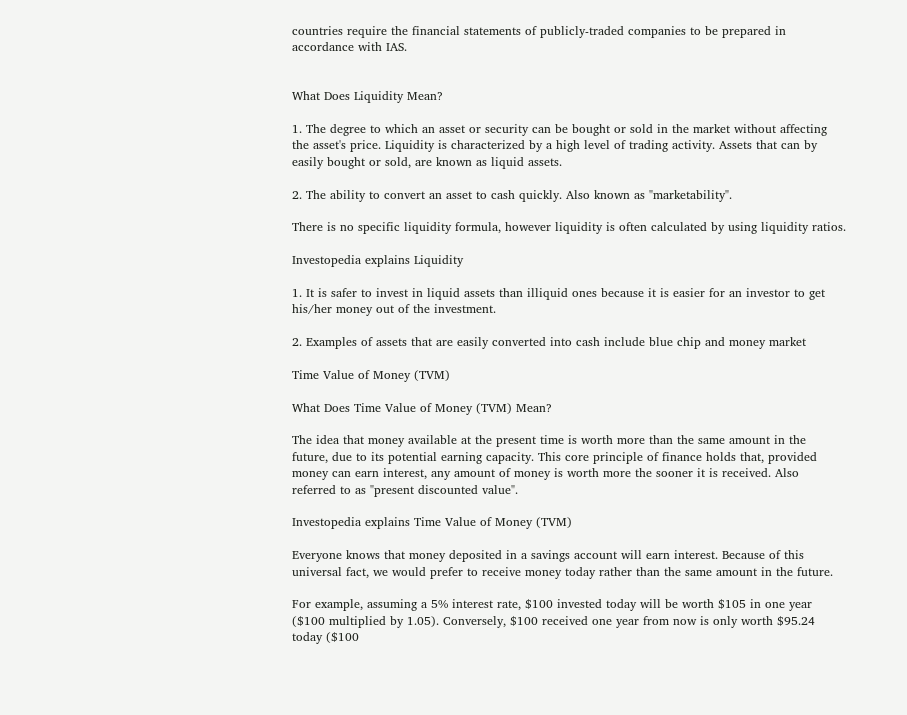countries require the financial statements of publicly-traded companies to be prepared in
accordance with IAS.


What Does Liquidity Mean?

1. The degree to which an asset or security can be bought or sold in the market without affecting
the asset's price. Liquidity is characterized by a high level of trading activity. Assets that can by
easily bought or sold, are known as liquid assets.

2. The ability to convert an asset to cash quickly. Also known as "marketability".

There is no specific liquidity formula, however liquidity is often calculated by using liquidity ratios.

Investopedia explains Liquidity

1. It is safer to invest in liquid assets than illiquid ones because it is easier for an investor to get
his/her money out of the investment.

2. Examples of assets that are easily converted into cash include blue chip and money market

Time Value of Money (TVM)

What Does Time Value of Money (TVM) Mean?

The idea that money available at the present time is worth more than the same amount in the
future, due to its potential earning capacity. This core principle of finance holds that, provided
money can earn interest, any amount of money is worth more the sooner it is received. Also
referred to as "present discounted value".

Investopedia explains Time Value of Money (TVM)

Everyone knows that money deposited in a savings account will earn interest. Because of this
universal fact, we would prefer to receive money today rather than the same amount in the future.

For example, assuming a 5% interest rate, $100 invested today will be worth $105 in one year
($100 multiplied by 1.05). Conversely, $100 received one year from now is only worth $95.24
today ($100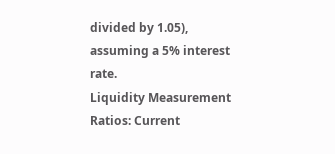divided by 1.05), assuming a 5% interest rate.
Liquidity Measurement Ratios: Current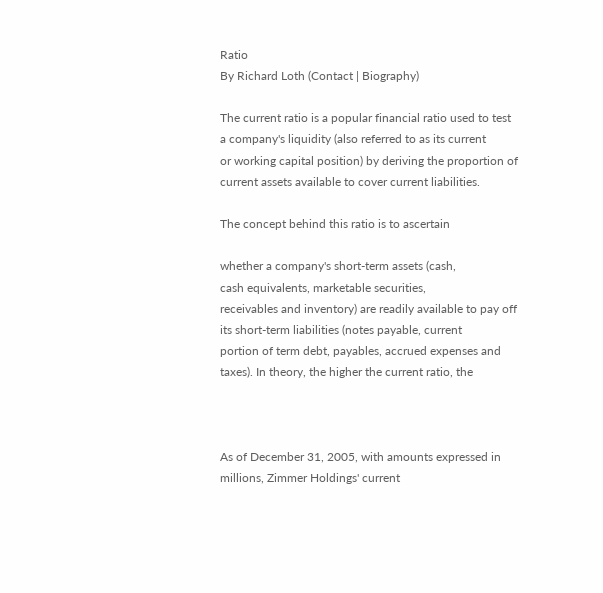Ratio
By Richard Loth (Contact | Biography)

The current ratio is a popular financial ratio used to test a company's liquidity (also referred to as its current
or working capital position) by deriving the proportion of current assets available to cover current liabilities.

The concept behind this ratio is to ascertain

whether a company's short-term assets (cash,
cash equivalents, marketable securities,
receivables and inventory) are readily available to pay off its short-term liabilities (notes payable, current
portion of term debt, payables, accrued expenses and taxes). In theory, the higher the current ratio, the



As of December 31, 2005, with amounts expressed in millions, Zimmer Holdings' current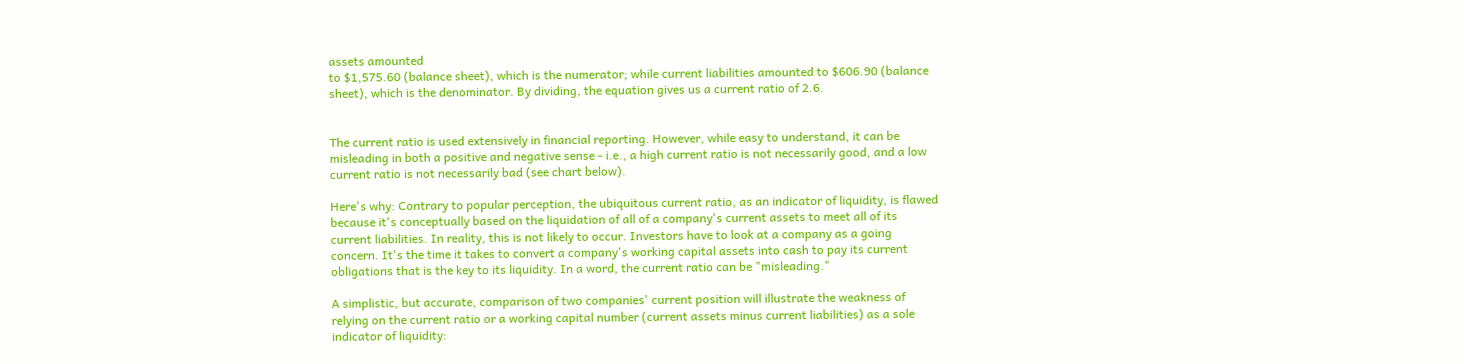assets amounted
to $1,575.60 (balance sheet), which is the numerator; while current liabilities amounted to $606.90 (balance
sheet), which is the denominator. By dividing, the equation gives us a current ratio of 2.6.


The current ratio is used extensively in financial reporting. However, while easy to understand, it can be
misleading in both a positive and negative sense - i.e., a high current ratio is not necessarily good, and a low
current ratio is not necessarily bad (see chart below).

Here's why: Contrary to popular perception, the ubiquitous current ratio, as an indicator of liquidity, is flawed
because it's conceptually based on the liquidation of all of a company's current assets to meet all of its
current liabilities. In reality, this is not likely to occur. Investors have to look at a company as a going
concern. It's the time it takes to convert a company's working capital assets into cash to pay its current
obligations that is the key to its liquidity. In a word, the current ratio can be "misleading."

A simplistic, but accurate, comparison of two companies' current position will illustrate the weakness of
relying on the current ratio or a working capital number (current assets minus current liabilities) as a sole
indicator of liquidity: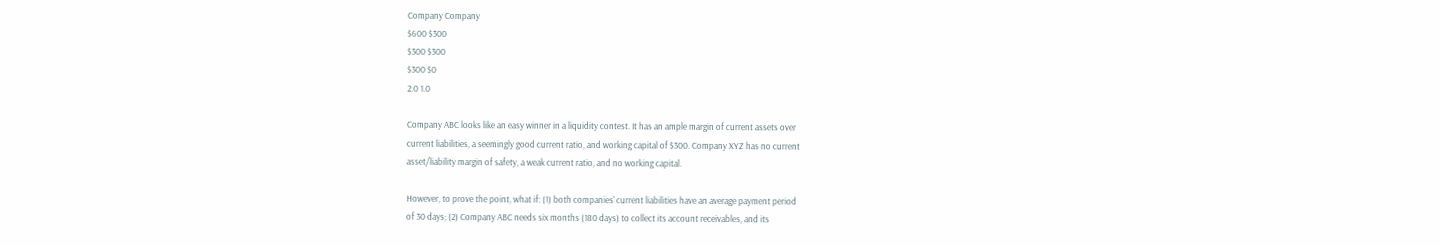Company Company
$600 $300
$300 $300
$300 $0
2.0 1.0

Company ABC looks like an easy winner in a liquidity contest. It has an ample margin of current assets over
current liabilities, a seemingly good current ratio, and working capital of $300. Company XYZ has no current
asset/liability margin of safety, a weak current ratio, and no working capital.

However, to prove the point, what if: (1) both companies' current liabilities have an average payment period
of 30 days; (2) Company ABC needs six months (180 days) to collect its account receivables, and its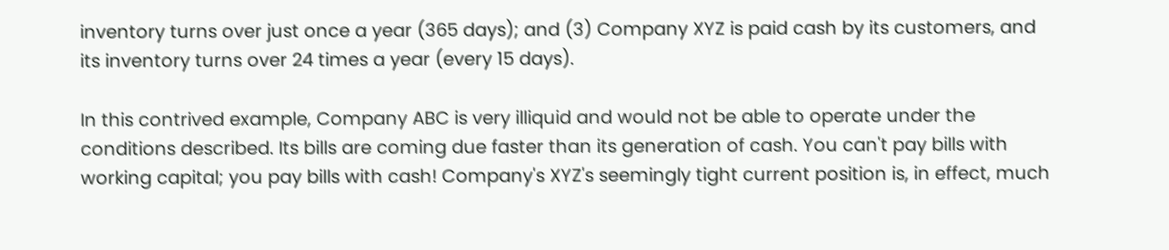inventory turns over just once a year (365 days); and (3) Company XYZ is paid cash by its customers, and
its inventory turns over 24 times a year (every 15 days).

In this contrived example, Company ABC is very illiquid and would not be able to operate under the
conditions described. Its bills are coming due faster than its generation of cash. You can't pay bills with
working capital; you pay bills with cash! Company's XYZ's seemingly tight current position is, in effect, much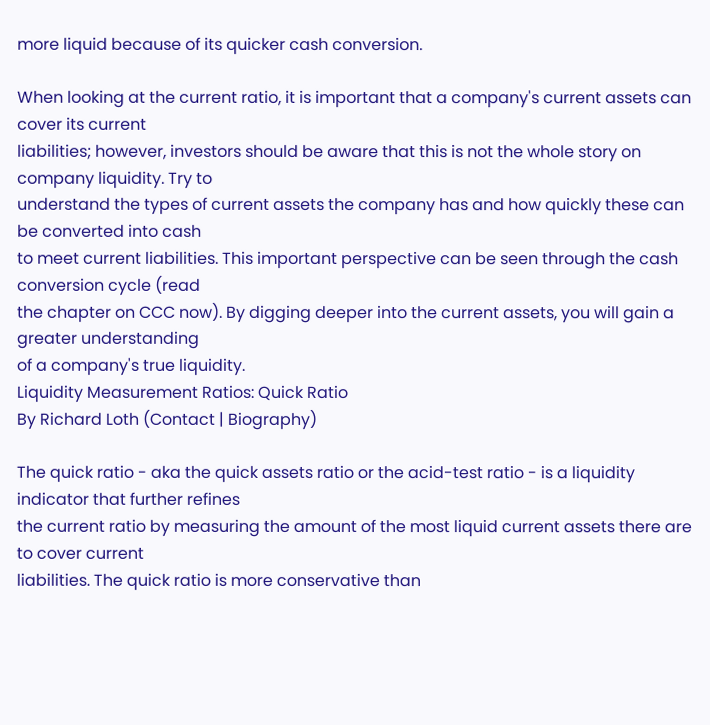more liquid because of its quicker cash conversion.

When looking at the current ratio, it is important that a company's current assets can cover its current
liabilities; however, investors should be aware that this is not the whole story on company liquidity. Try to
understand the types of current assets the company has and how quickly these can be converted into cash
to meet current liabilities. This important perspective can be seen through the cash conversion cycle (read
the chapter on CCC now). By digging deeper into the current assets, you will gain a greater understanding
of a company's true liquidity.
Liquidity Measurement Ratios: Quick Ratio
By Richard Loth (Contact | Biography)

The quick ratio - aka the quick assets ratio or the acid-test ratio - is a liquidity indicator that further refines
the current ratio by measuring the amount of the most liquid current assets there are to cover current
liabilities. The quick ratio is more conservative than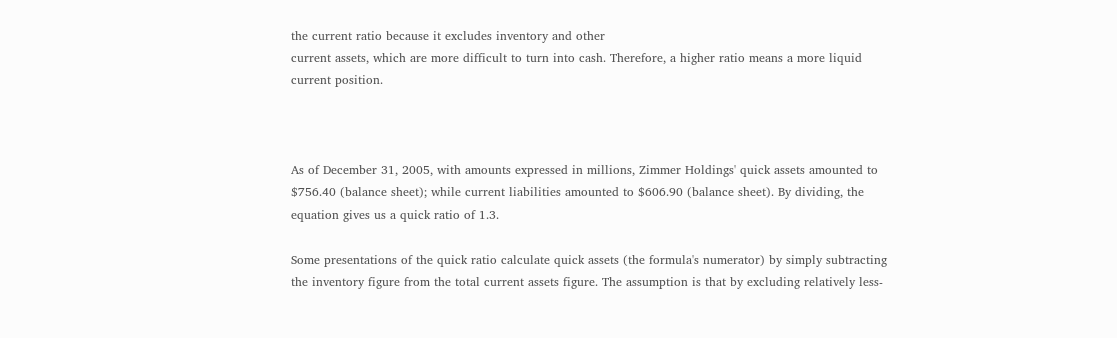the current ratio because it excludes inventory and other
current assets, which are more difficult to turn into cash. Therefore, a higher ratio means a more liquid
current position.



As of December 31, 2005, with amounts expressed in millions, Zimmer Holdings' quick assets amounted to
$756.40 (balance sheet); while current liabilities amounted to $606.90 (balance sheet). By dividing, the
equation gives us a quick ratio of 1.3.

Some presentations of the quick ratio calculate quick assets (the formula's numerator) by simply subtracting
the inventory figure from the total current assets figure. The assumption is that by excluding relatively less-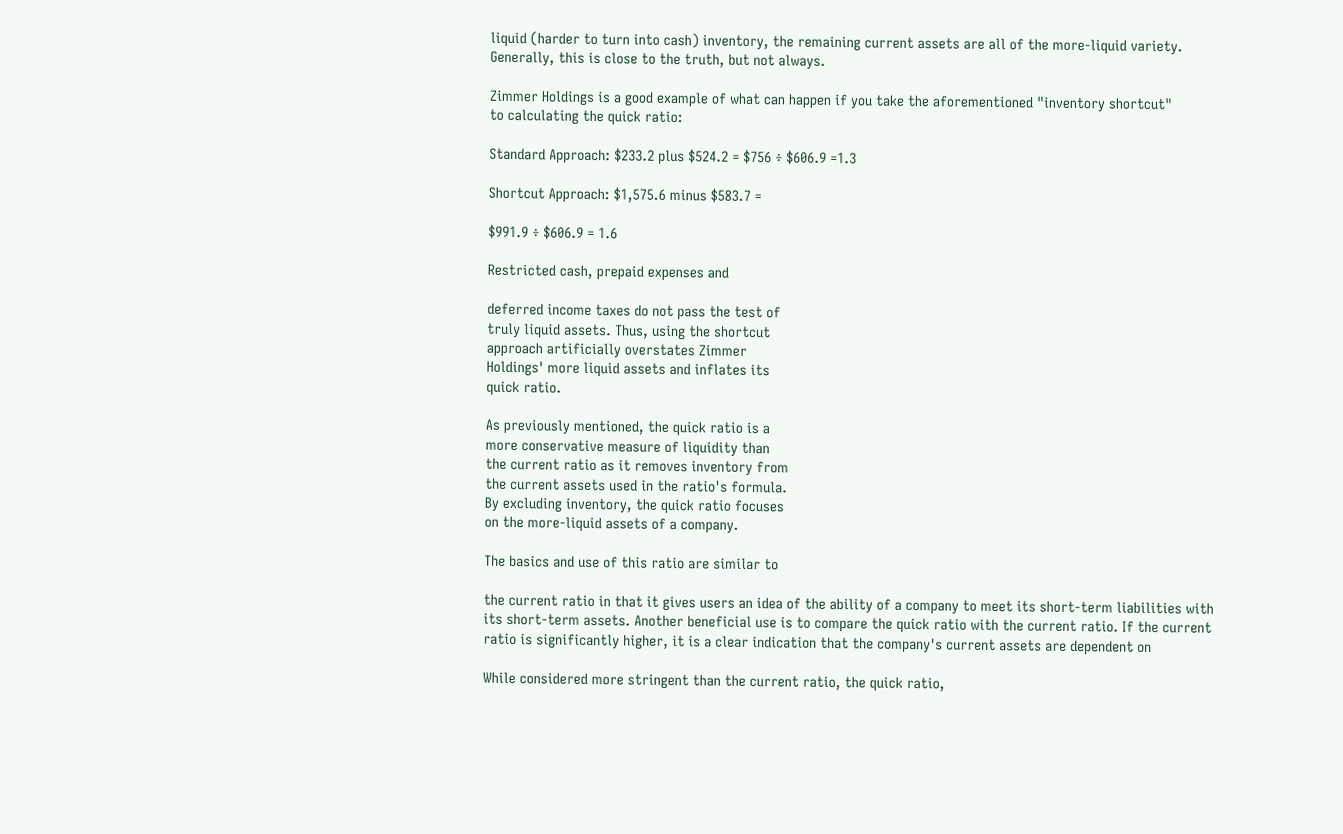liquid (harder to turn into cash) inventory, the remaining current assets are all of the more-liquid variety.
Generally, this is close to the truth, but not always.

Zimmer Holdings is a good example of what can happen if you take the aforementioned "inventory shortcut"
to calculating the quick ratio:

Standard Approach: $233.2 plus $524.2 = $756 ÷ $606.9 =1.3

Shortcut Approach: $1,575.6 minus $583.7 =

$991.9 ÷ $606.9 = 1.6

Restricted cash, prepaid expenses and

deferred income taxes do not pass the test of
truly liquid assets. Thus, using the shortcut
approach artificially overstates Zimmer
Holdings' more liquid assets and inflates its
quick ratio.

As previously mentioned, the quick ratio is a
more conservative measure of liquidity than
the current ratio as it removes inventory from
the current assets used in the ratio's formula.
By excluding inventory, the quick ratio focuses
on the more-liquid assets of a company.

The basics and use of this ratio are similar to

the current ratio in that it gives users an idea of the ability of a company to meet its short-term liabilities with
its short-term assets. Another beneficial use is to compare the quick ratio with the current ratio. If the current
ratio is significantly higher, it is a clear indication that the company's current assets are dependent on

While considered more stringent than the current ratio, the quick ratio,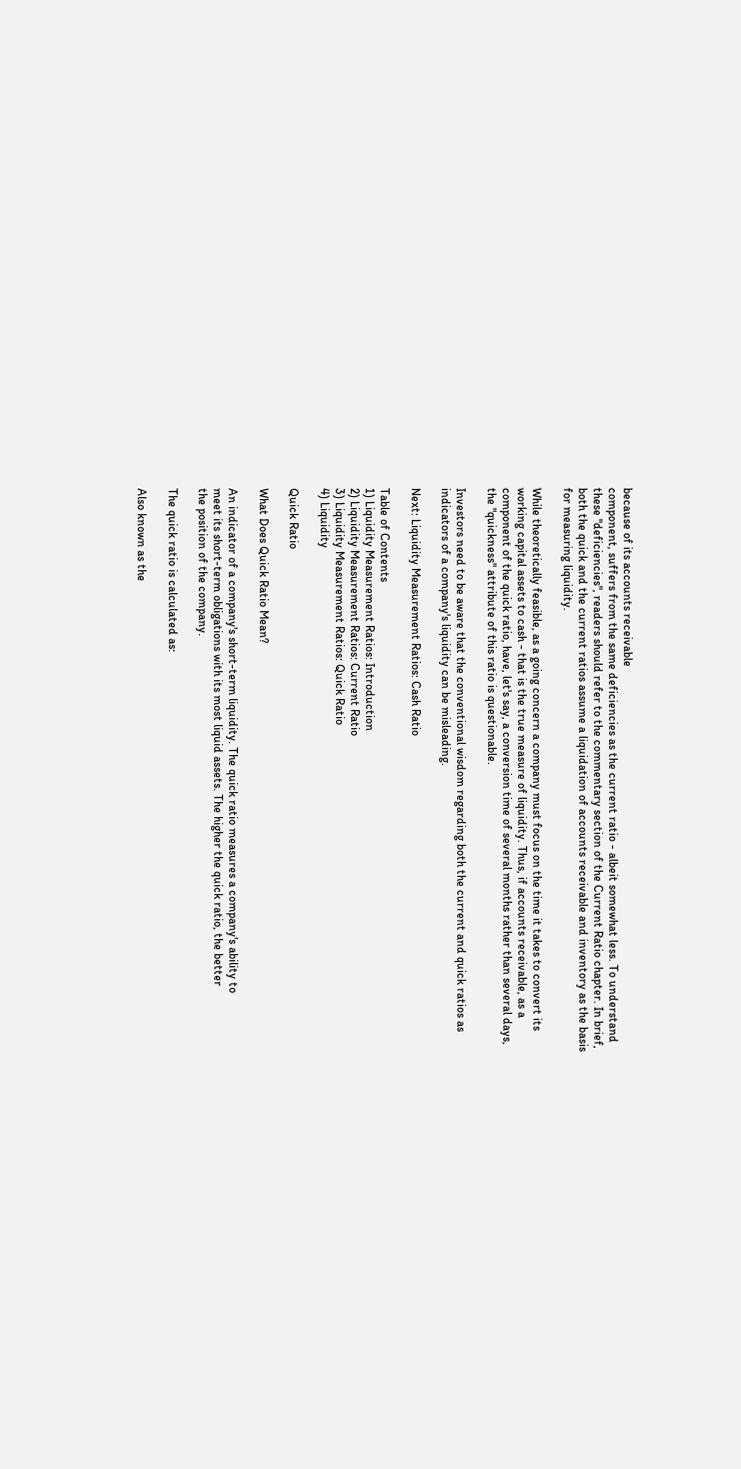because of its accounts receivable
component, suffers from the same deficiencies as the current ratio - albeit somewhat less. To understand
these "deficiencies", readers should refer to the commentary section of the Current Ratio chapter. In brief,
both the quick and the current ratios assume a liquidation of accounts receivable and inventory as the basis
for measuring liquidity.

While theoretically feasible, as a going concern a company must focus on the time it takes to convert its
working capital assets to cash - that is the true measure of liquidity. Thus, if accounts receivable, as a
component of the quick ratio, have, let's say, a conversion time of several months rather than several days,
the "quickness" attribute of this ratio is questionable.

Investors need to be aware that the conventional wisdom regarding both the current and quick ratios as
indicators of a company's liquidity can be misleading.

Next: Liquidity Measurement Ratios: Cash Ratio

Table of Contents
1) Liquidity Measurement Ratios: Introduction
2) Liquidity Measurement Ratios: Current Ratio
3) Liquidity Measurement Ratios: Quick Ratio
4) Liquidity

Quick Ratio

What Does Quick Ratio Mean?

An indicator of a company's short-term liquidity. The quick ratio measures a company's ability to
meet its short-term obligations with its most liquid assets. The higher the quick ratio, the better
the position of the company.

The quick ratio is calculated as:

Also known as the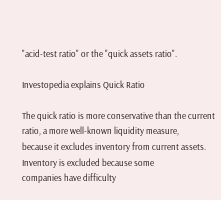"acid-test ratio" or the "quick assets ratio".

Investopedia explains Quick Ratio

The quick ratio is more conservative than the current ratio, a more well-known liquidity measure,
because it excludes inventory from current assets. Inventory is excluded because some
companies have difficulty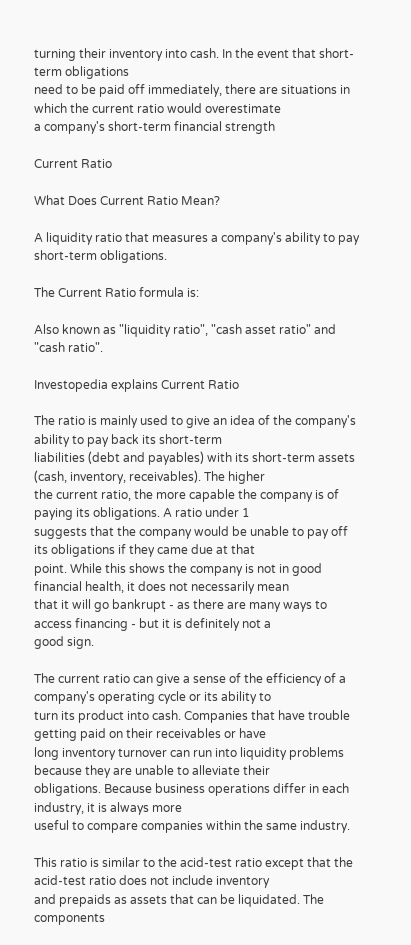turning their inventory into cash. In the event that short-term obligations
need to be paid off immediately, there are situations in which the current ratio would overestimate
a company's short-term financial strength

Current Ratio

What Does Current Ratio Mean?

A liquidity ratio that measures a company's ability to pay short-term obligations.

The Current Ratio formula is:

Also known as "liquidity ratio", "cash asset ratio" and "cash ratio".

Investopedia explains Current Ratio

The ratio is mainly used to give an idea of the company's ability to pay back its short-term
liabilities (debt and payables) with its short-term assets (cash, inventory, receivables). The higher
the current ratio, the more capable the company is of paying its obligations. A ratio under 1
suggests that the company would be unable to pay off its obligations if they came due at that
point. While this shows the company is not in good financial health, it does not necessarily mean
that it will go bankrupt - as there are many ways to access financing - but it is definitely not a
good sign.

The current ratio can give a sense of the efficiency of a company's operating cycle or its ability to
turn its product into cash. Companies that have trouble getting paid on their receivables or have
long inventory turnover can run into liquidity problems because they are unable to alleviate their
obligations. Because business operations differ in each industry, it is always more
useful to compare companies within the same industry.

This ratio is similar to the acid-test ratio except that the acid-test ratio does not include inventory
and prepaids as assets that can be liquidated. The components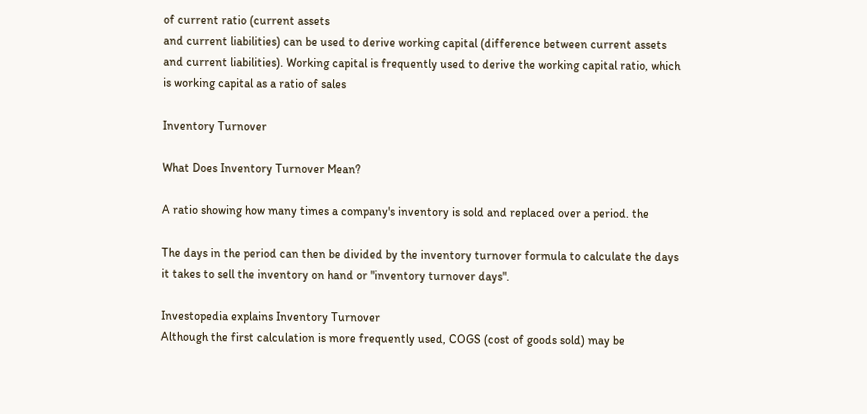of current ratio (current assets
and current liabilities) can be used to derive working capital (difference between current assets
and current liabilities). Working capital is frequently used to derive the working capital ratio, which
is working capital as a ratio of sales

Inventory Turnover

What Does Inventory Turnover Mean?

A ratio showing how many times a company's inventory is sold and replaced over a period. the

The days in the period can then be divided by the inventory turnover formula to calculate the days
it takes to sell the inventory on hand or "inventory turnover days".

Investopedia explains Inventory Turnover
Although the first calculation is more frequently used, COGS (cost of goods sold) may be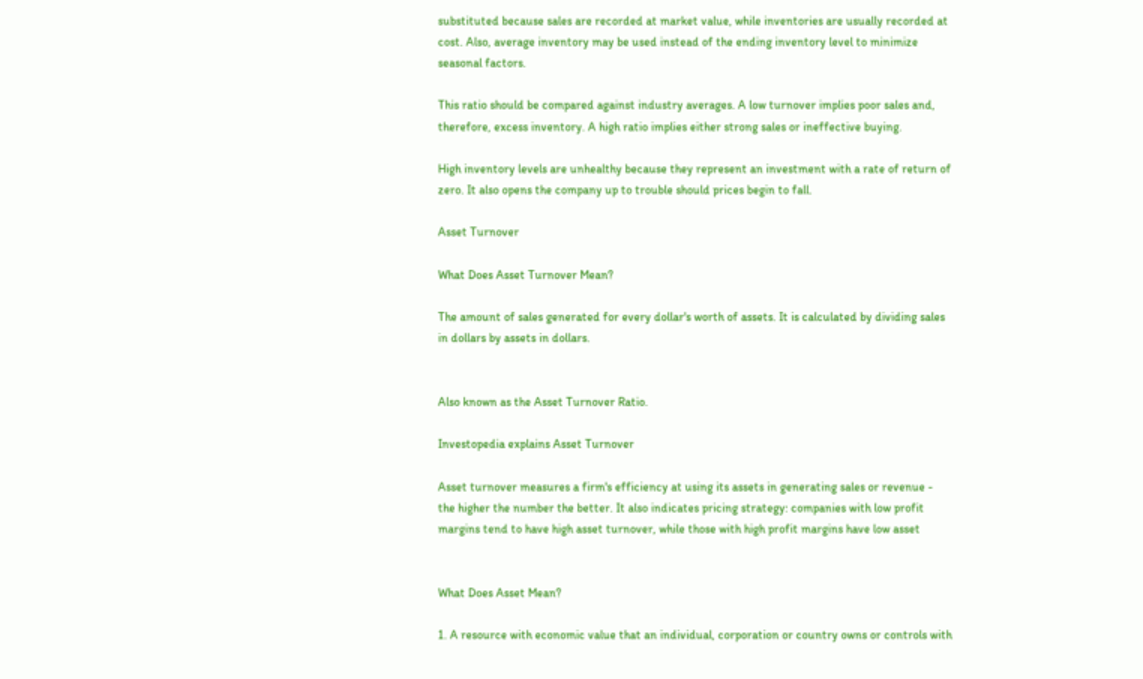substituted because sales are recorded at market value, while inventories are usually recorded at
cost. Also, average inventory may be used instead of the ending inventory level to minimize
seasonal factors.

This ratio should be compared against industry averages. A low turnover implies poor sales and,
therefore, excess inventory. A high ratio implies either strong sales or ineffective buying.

High inventory levels are unhealthy because they represent an investment with a rate of return of
zero. It also opens the company up to trouble should prices begin to fall.

Asset Turnover

What Does Asset Turnover Mean?

The amount of sales generated for every dollar's worth of assets. It is calculated by dividing sales
in dollars by assets in dollars.


Also known as the Asset Turnover Ratio.

Investopedia explains Asset Turnover

Asset turnover measures a firm's efficiency at using its assets in generating sales or revenue -
the higher the number the better. It also indicates pricing strategy: companies with low profit
margins tend to have high asset turnover, while those with high profit margins have low asset


What Does Asset Mean?

1. A resource with economic value that an individual, corporation or country owns or controls with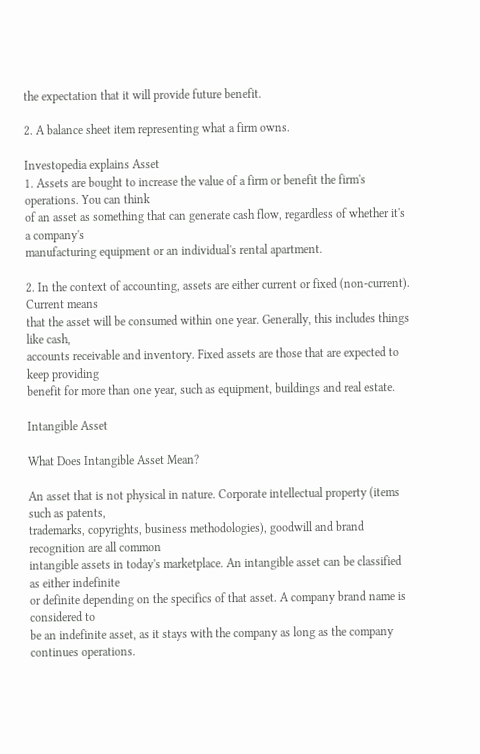the expectation that it will provide future benefit.

2. A balance sheet item representing what a firm owns.

Investopedia explains Asset
1. Assets are bought to increase the value of a firm or benefit the firm's operations. You can think
of an asset as something that can generate cash flow, regardless of whether it's a company's
manufacturing equipment or an individual's rental apartment.

2. In the context of accounting, assets are either current or fixed (non-current). Current means
that the asset will be consumed within one year. Generally, this includes things like cash,
accounts receivable and inventory. Fixed assets are those that are expected to keep providing
benefit for more than one year, such as equipment, buildings and real estate.

Intangible Asset

What Does Intangible Asset Mean?

An asset that is not physical in nature. Corporate intellectual property (items such as patents,
trademarks, copyrights, business methodologies), goodwill and brand recognition are all common
intangible assets in today's marketplace. An intangible asset can be classified as either indefinite
or definite depending on the specifics of that asset. A company brand name is considered to
be an indefinite asset, as it stays with the company as long as the company continues operations.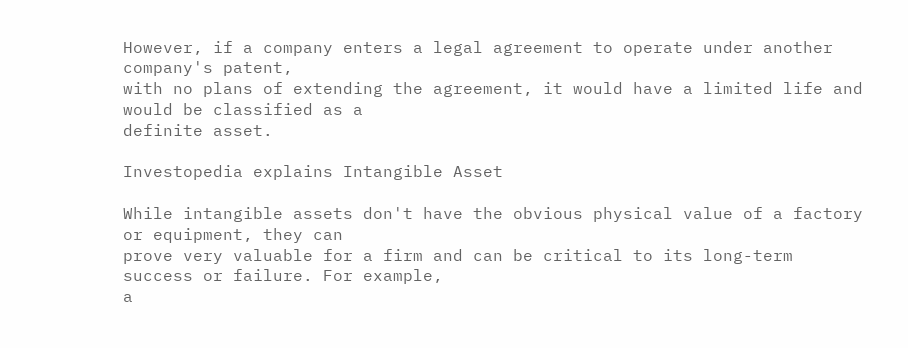However, if a company enters a legal agreement to operate under another company's patent,
with no plans of extending the agreement, it would have a limited life and would be classified as a
definite asset.

Investopedia explains Intangible Asset

While intangible assets don't have the obvious physical value of a factory or equipment, they can
prove very valuable for a firm and can be critical to its long-term success or failure. For example,
a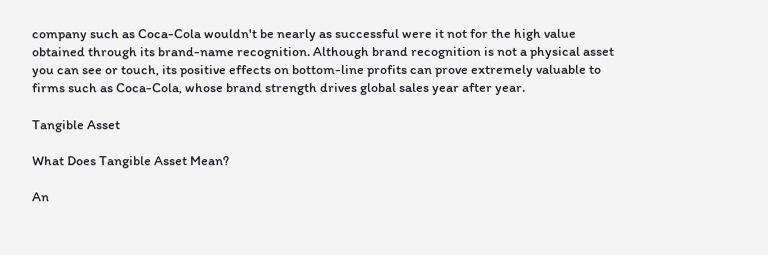company such as Coca-Cola wouldn't be nearly as successful were it not for the high value
obtained through its brand-name recognition. Although brand recognition is not a physical asset
you can see or touch, its positive effects on bottom-line profits can prove extremely valuable to
firms such as Coca-Cola, whose brand strength drives global sales year after year.

Tangible Asset

What Does Tangible Asset Mean?

An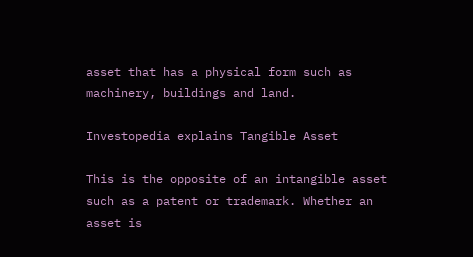asset that has a physical form such as machinery, buildings and land.

Investopedia explains Tangible Asset

This is the opposite of an intangible asset such as a patent or trademark. Whether an asset is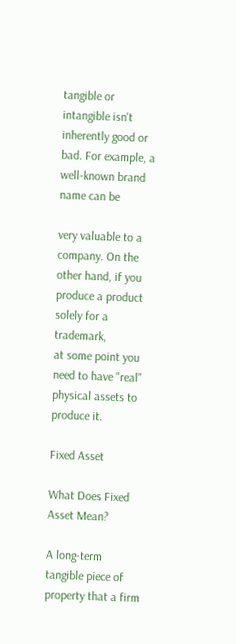tangible or intangible isn't inherently good or bad. For example, a well-known brand name can be

very valuable to a company. On the other hand, if you produce a product solely for a trademark,
at some point you need to have "real" physical assets to produce it.

Fixed Asset

What Does Fixed Asset Mean?

A long-term tangible piece of property that a firm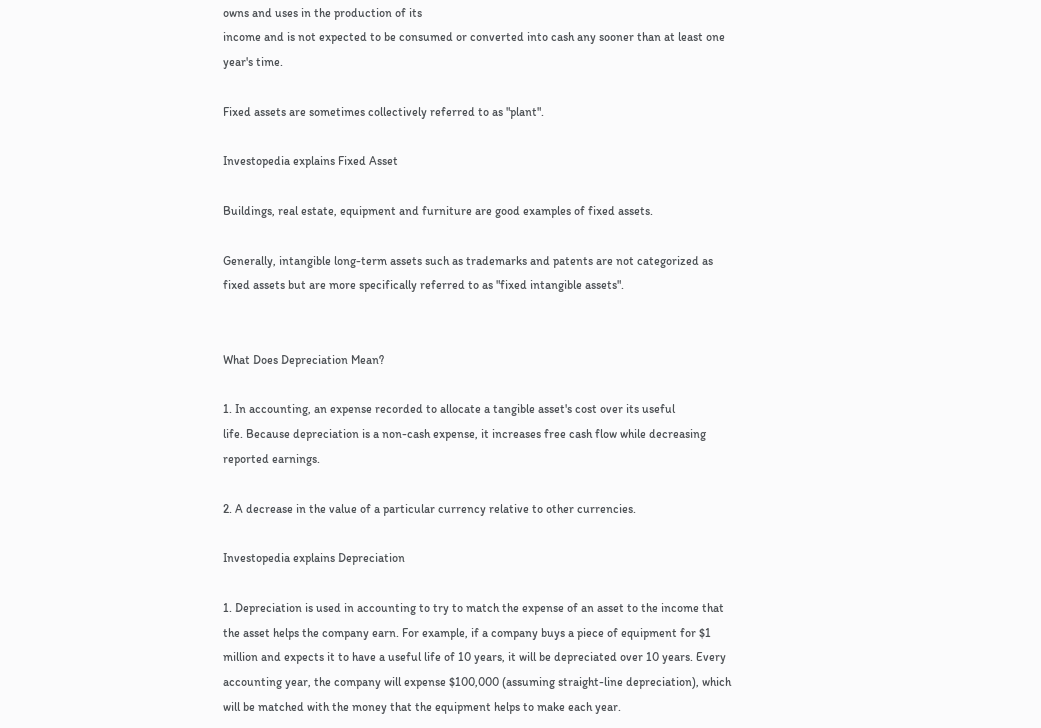owns and uses in the production of its
income and is not expected to be consumed or converted into cash any sooner than at least one
year's time.

Fixed assets are sometimes collectively referred to as "plant".

Investopedia explains Fixed Asset

Buildings, real estate, equipment and furniture are good examples of fixed assets.

Generally, intangible long-term assets such as trademarks and patents are not categorized as
fixed assets but are more specifically referred to as "fixed intangible assets".


What Does Depreciation Mean?

1. In accounting, an expense recorded to allocate a tangible asset's cost over its useful
life. Because depreciation is a non-cash expense, it increases free cash flow while decreasing
reported earnings.

2. A decrease in the value of a particular currency relative to other currencies.

Investopedia explains Depreciation

1. Depreciation is used in accounting to try to match the expense of an asset to the income that
the asset helps the company earn. For example, if a company buys a piece of equipment for $1
million and expects it to have a useful life of 10 years, it will be depreciated over 10 years. Every
accounting year, the company will expense $100,000 (assuming straight-line depreciation), which
will be matched with the money that the equipment helps to make each year.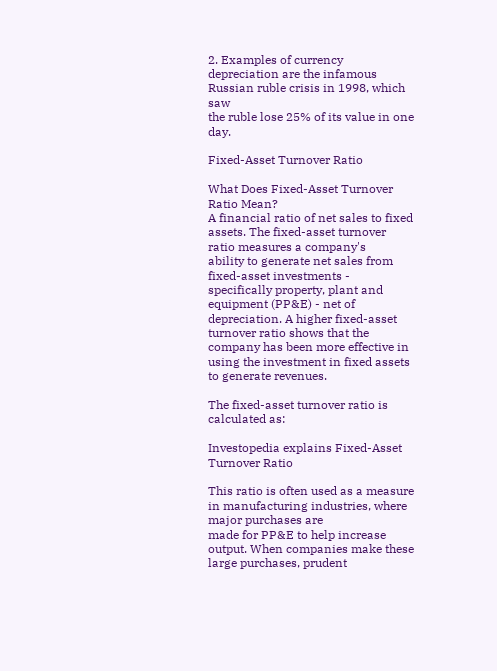2. Examples of currency depreciation are the infamous Russian ruble crisis in 1998, which saw
the ruble lose 25% of its value in one day.

Fixed-Asset Turnover Ratio

What Does Fixed-Asset Turnover Ratio Mean?
A financial ratio of net sales to fixed assets. The fixed-asset turnover ratio measures a company's
ability to generate net sales from fixed-asset investments - specifically property, plant and
equipment (PP&E) - net of depreciation. A higher fixed-asset turnover ratio shows that the
company has been more effective in using the investment in fixed assets to generate revenues.

The fixed-asset turnover ratio is calculated as:

Investopedia explains Fixed-Asset Turnover Ratio

This ratio is often used as a measure in manufacturing industries, where major purchases are
made for PP&E to help increase output. When companies make these large purchases, prudent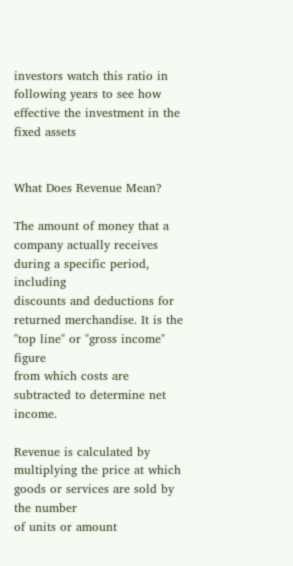investors watch this ratio in following years to see how effective the investment in the fixed assets


What Does Revenue Mean?

The amount of money that a company actually receives during a specific period, including
discounts and deductions for returned merchandise. It is the "top line" or "gross income" figure
from which costs are subtracted to determine net income.

Revenue is calculated by multiplying the price at which goods or services are sold by the number
of units or amount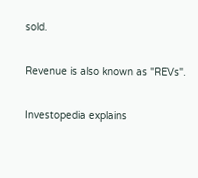sold.

Revenue is also known as "REVs".

Investopedia explains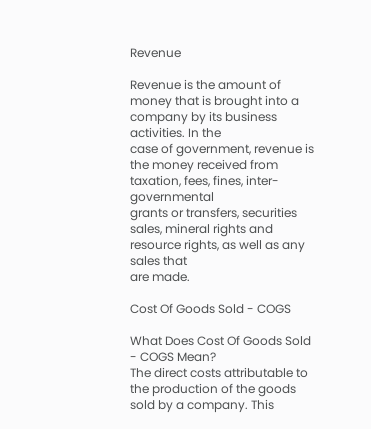Revenue

Revenue is the amount of money that is brought into a company by its business activities. In the
case of government, revenue is the money received from taxation, fees, fines, inter-governmental
grants or transfers, securities sales, mineral rights and resource rights, as well as any sales that
are made.

Cost Of Goods Sold - COGS

What Does Cost Of Goods Sold - COGS Mean?
The direct costs attributable to the production of the goods sold by a company. This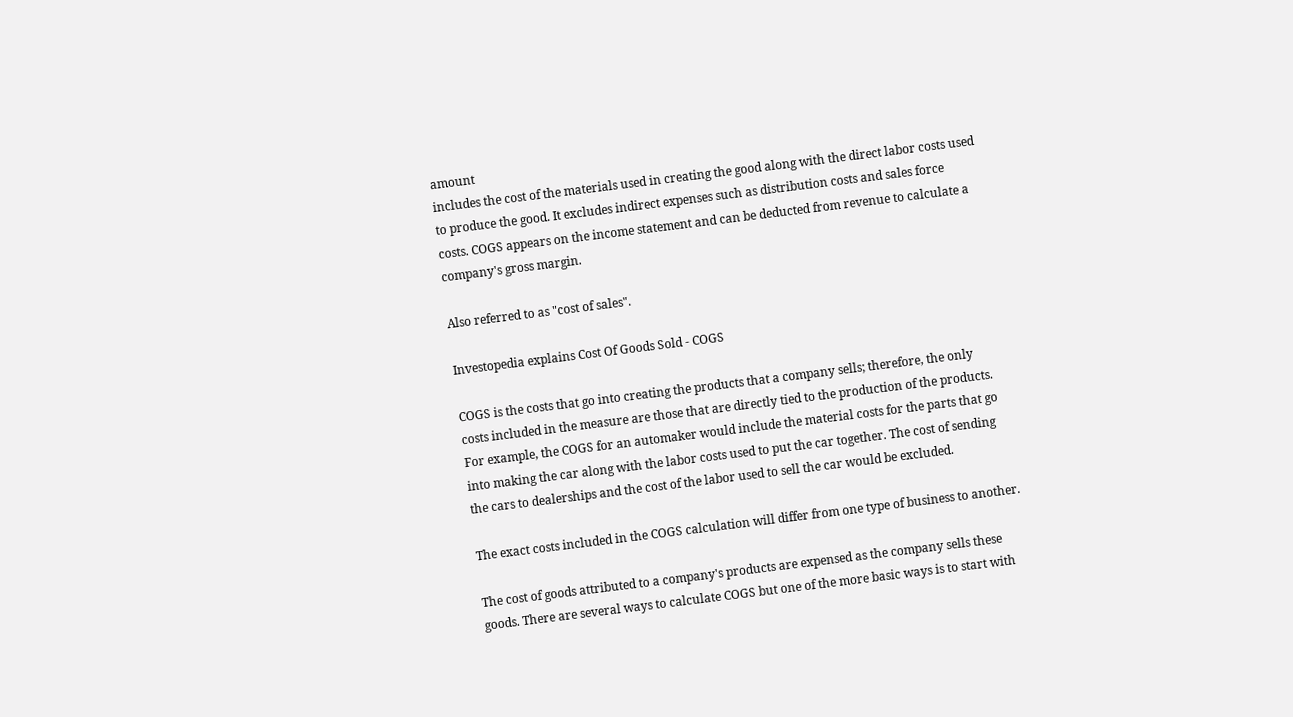amount
includes the cost of the materials used in creating the good along with the direct labor costs used
to produce the good. It excludes indirect expenses such as distribution costs and sales force
costs. COGS appears on the income statement and can be deducted from revenue to calculate a
company's gross margin.

Also referred to as "cost of sales".

Investopedia explains Cost Of Goods Sold - COGS

COGS is the costs that go into creating the products that a company sells; therefore, the only
costs included in the measure are those that are directly tied to the production of the products.
For example, the COGS for an automaker would include the material costs for the parts that go
into making the car along with the labor costs used to put the car together. The cost of sending
the cars to dealerships and the cost of the labor used to sell the car would be excluded.

The exact costs included in the COGS calculation will differ from one type of business to another.

The cost of goods attributed to a company's products are expensed as the company sells these
goods. There are several ways to calculate COGS but one of the more basic ways is to start with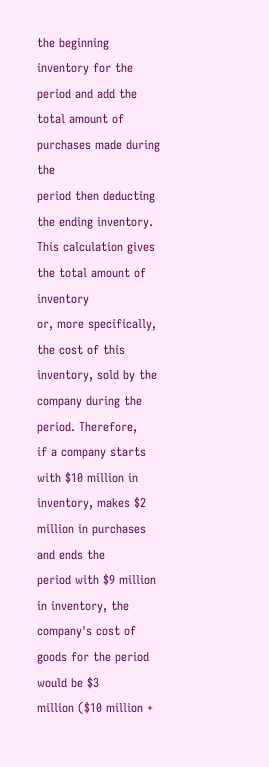the beginning inventory for the period and add the total amount of purchases made during the
period then deducting the ending inventory. This calculation gives the total amount of inventory
or, more specifically, the cost of this inventory, sold by the company during the period. Therefore,
if a company starts with $10 million in inventory, makes $2 million in purchases and ends the
period with $9 million in inventory, the company's cost of goods for the period would be $3
million ($10 million +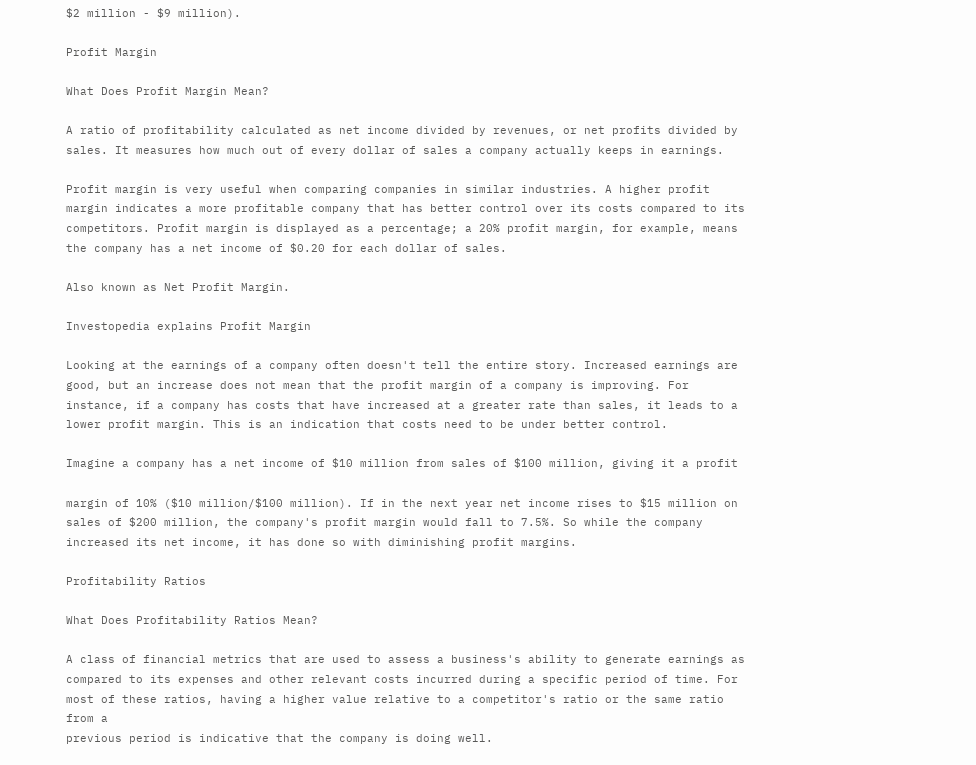$2 million - $9 million).

Profit Margin

What Does Profit Margin Mean?

A ratio of profitability calculated as net income divided by revenues, or net profits divided by
sales. It measures how much out of every dollar of sales a company actually keeps in earnings.

Profit margin is very useful when comparing companies in similar industries. A higher profit
margin indicates a more profitable company that has better control over its costs compared to its
competitors. Profit margin is displayed as a percentage; a 20% profit margin, for example, means
the company has a net income of $0.20 for each dollar of sales.

Also known as Net Profit Margin.

Investopedia explains Profit Margin

Looking at the earnings of a company often doesn't tell the entire story. Increased earnings are
good, but an increase does not mean that the profit margin of a company is improving. For
instance, if a company has costs that have increased at a greater rate than sales, it leads to a
lower profit margin. This is an indication that costs need to be under better control.

Imagine a company has a net income of $10 million from sales of $100 million, giving it a profit

margin of 10% ($10 million/$100 million). If in the next year net income rises to $15 million on
sales of $200 million, the company's profit margin would fall to 7.5%. So while the company
increased its net income, it has done so with diminishing profit margins.

Profitability Ratios

What Does Profitability Ratios Mean?

A class of financial metrics that are used to assess a business's ability to generate earnings as
compared to its expenses and other relevant costs incurred during a specific period of time. For
most of these ratios, having a higher value relative to a competitor's ratio or the same ratio from a
previous period is indicative that the company is doing well.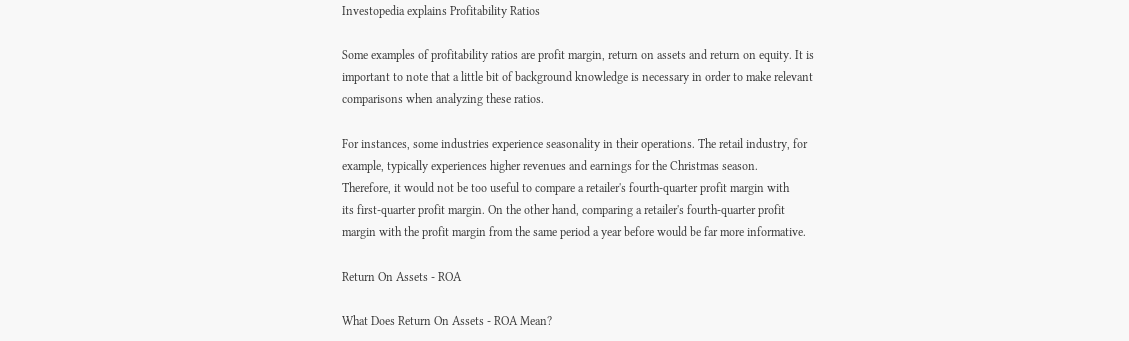Investopedia explains Profitability Ratios

Some examples of profitability ratios are profit margin, return on assets and return on equity. It is
important to note that a little bit of background knowledge is necessary in order to make relevant
comparisons when analyzing these ratios.

For instances, some industries experience seasonality in their operations. The retail industry, for
example, typically experiences higher revenues and earnings for the Christmas season.
Therefore, it would not be too useful to compare a retailer's fourth-quarter profit margin with
its first-quarter profit margin. On the other hand, comparing a retailer's fourth-quarter profit
margin with the profit margin from the same period a year before would be far more informative.

Return On Assets - ROA

What Does Return On Assets - ROA Mean?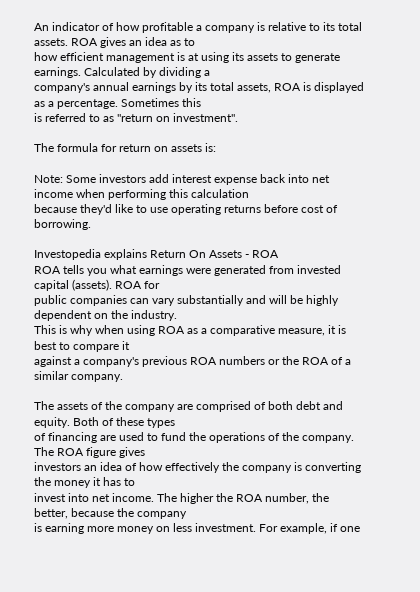An indicator of how profitable a company is relative to its total assets. ROA gives an idea as to
how efficient management is at using its assets to generate earnings. Calculated by dividing a
company's annual earnings by its total assets, ROA is displayed as a percentage. Sometimes this
is referred to as "return on investment".

The formula for return on assets is:

Note: Some investors add interest expense back into net income when performing this calculation
because they'd like to use operating returns before cost of borrowing.

Investopedia explains Return On Assets - ROA
ROA tells you what earnings were generated from invested capital (assets). ROA for
public companies can vary substantially and will be highly dependent on the industry.
This is why when using ROA as a comparative measure, it is best to compare it
against a company's previous ROA numbers or the ROA of a similar company.

The assets of the company are comprised of both debt and equity. Both of these types
of financing are used to fund the operations of the company. The ROA figure gives
investors an idea of how effectively the company is converting the money it has to
invest into net income. The higher the ROA number, the better, because the company
is earning more money on less investment. For example, if one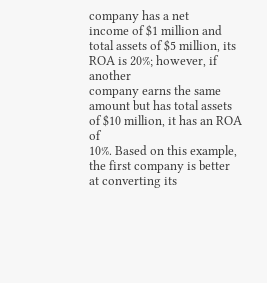company has a net
income of $1 million and total assets of $5 million, its ROA is 20%; however, if another
company earns the same amount but has total assets of $10 million, it has an ROA of
10%. Based on this example, the first company is better at converting its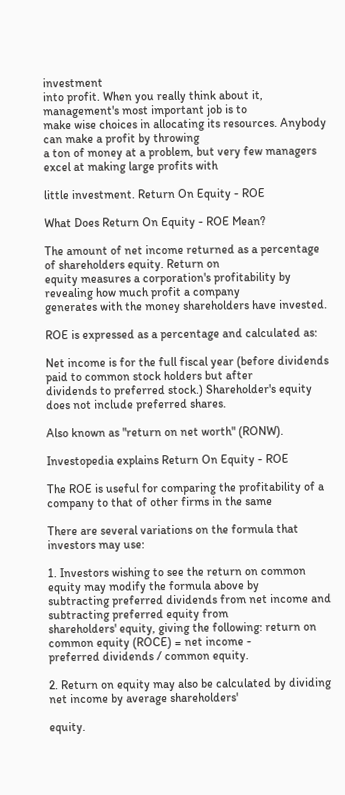investment
into profit. When you really think about it, management's most important job is to
make wise choices in allocating its resources. Anybody can make a profit by throwing
a ton of money at a problem, but very few managers excel at making large profits with

little investment. Return On Equity - ROE

What Does Return On Equity - ROE Mean?

The amount of net income returned as a percentage of shareholders equity. Return on
equity measures a corporation's profitability by revealing how much profit a company
generates with the money shareholders have invested.

ROE is expressed as a percentage and calculated as:

Net income is for the full fiscal year (before dividends paid to common stock holders but after
dividends to preferred stock.) Shareholder's equity does not include preferred shares.

Also known as "return on net worth" (RONW).

Investopedia explains Return On Equity - ROE

The ROE is useful for comparing the profitability of a company to that of other firms in the same

There are several variations on the formula that investors may use:

1. Investors wishing to see the return on common equity may modify the formula above by
subtracting preferred dividends from net income and subtracting preferred equity from
shareholders' equity, giving the following: return on common equity (ROCE) = net income -
preferred dividends / common equity.

2. Return on equity may also be calculated by dividing net income by average shareholders'

equity.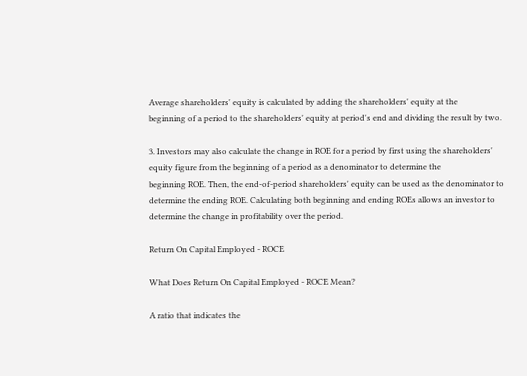Average shareholders' equity is calculated by adding the shareholders' equity at the
beginning of a period to the shareholders' equity at period's end and dividing the result by two.

3. Investors may also calculate the change in ROE for a period by first using the shareholders'
equity figure from the beginning of a period as a denominator to determine the
beginning ROE. Then, the end-of-period shareholders' equity can be used as the denominator to
determine the ending ROE. Calculating both beginning and ending ROEs allows an investor to
determine the change in profitability over the period.

Return On Capital Employed - ROCE

What Does Return On Capital Employed - ROCE Mean?

A ratio that indicates the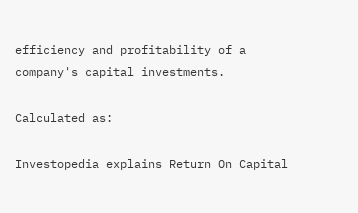efficiency and profitability of a company's capital investments.

Calculated as:

Investopedia explains Return On Capital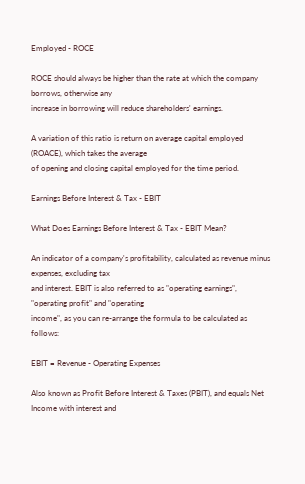Employed - ROCE

ROCE should always be higher than the rate at which the company borrows, otherwise any
increase in borrowing will reduce shareholders' earnings.

A variation of this ratio is return on average capital employed (ROACE), which takes the average
of opening and closing capital employed for the time period.

Earnings Before Interest & Tax - EBIT

What Does Earnings Before Interest & Tax - EBIT Mean?

An indicator of a company's profitability, calculated as revenue minus expenses, excluding tax
and interest. EBIT is also referred to as "operating earnings", "operating profit" and "operating
income", as you can re-arrange the formula to be calculated as follows:

EBIT = Revenue - Operating Expenses

Also known as Profit Before Interest & Taxes (PBIT), and equals Net Income with interest and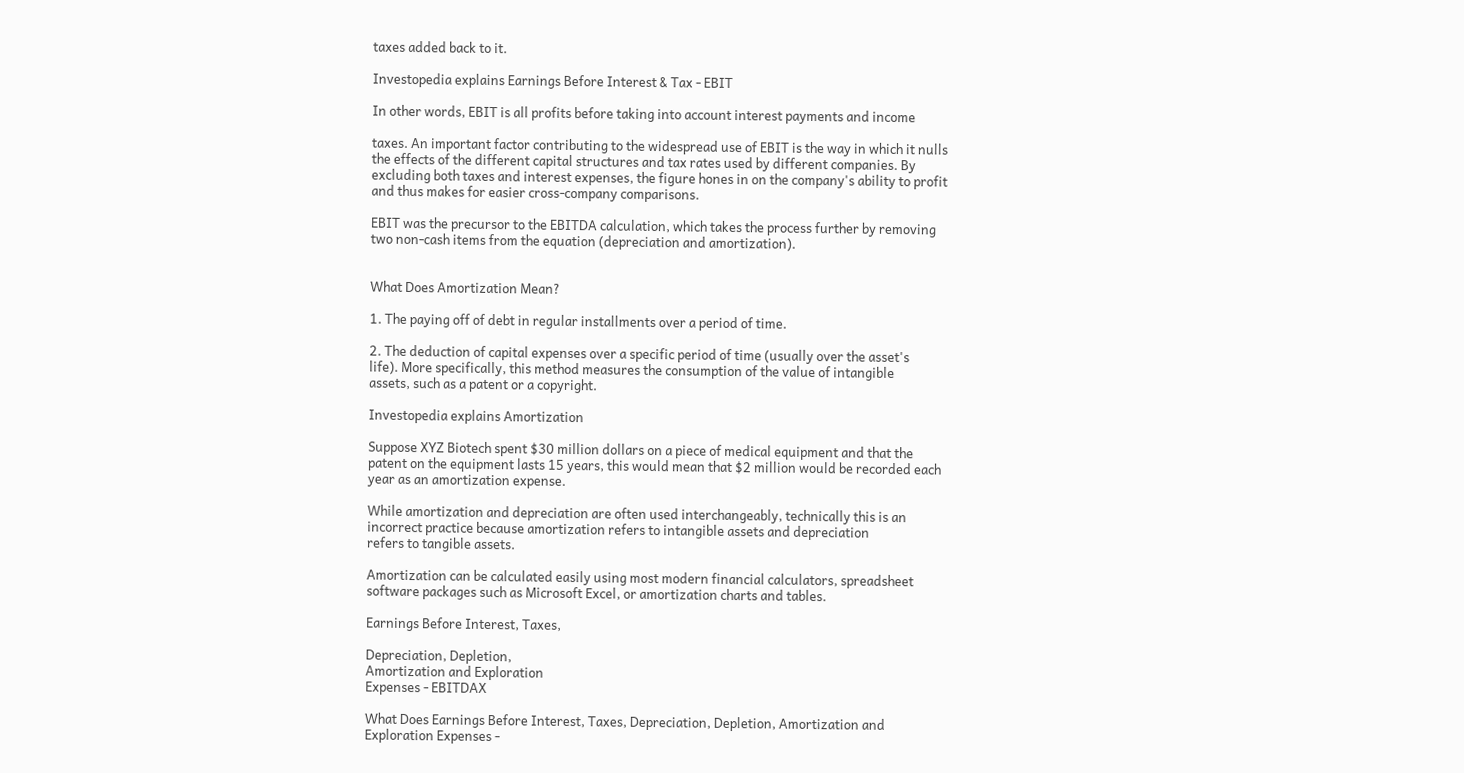taxes added back to it.

Investopedia explains Earnings Before Interest & Tax - EBIT

In other words, EBIT is all profits before taking into account interest payments and income

taxes. An important factor contributing to the widespread use of EBIT is the way in which it nulls
the effects of the different capital structures and tax rates used by different companies. By
excluding both taxes and interest expenses, the figure hones in on the company's ability to profit
and thus makes for easier cross-company comparisons.

EBIT was the precursor to the EBITDA calculation, which takes the process further by removing
two non-cash items from the equation (depreciation and amortization).


What Does Amortization Mean?

1. The paying off of debt in regular installments over a period of time.

2. The deduction of capital expenses over a specific period of time (usually over the asset's
life). More specifically, this method measures the consumption of the value of intangible
assets, such as a patent or a copyright.

Investopedia explains Amortization

Suppose XYZ Biotech spent $30 million dollars on a piece of medical equipment and that the
patent on the equipment lasts 15 years, this would mean that $2 million would be recorded each
year as an amortization expense.

While amortization and depreciation are often used interchangeably, technically this is an
incorrect practice because amortization refers to intangible assets and depreciation
refers to tangible assets.

Amortization can be calculated easily using most modern financial calculators, spreadsheet
software packages such as Microsoft Excel, or amortization charts and tables.

Earnings Before Interest, Taxes,

Depreciation, Depletion,
Amortization and Exploration
Expenses - EBITDAX

What Does Earnings Before Interest, Taxes, Depreciation, Depletion, Amortization and
Exploration Expenses -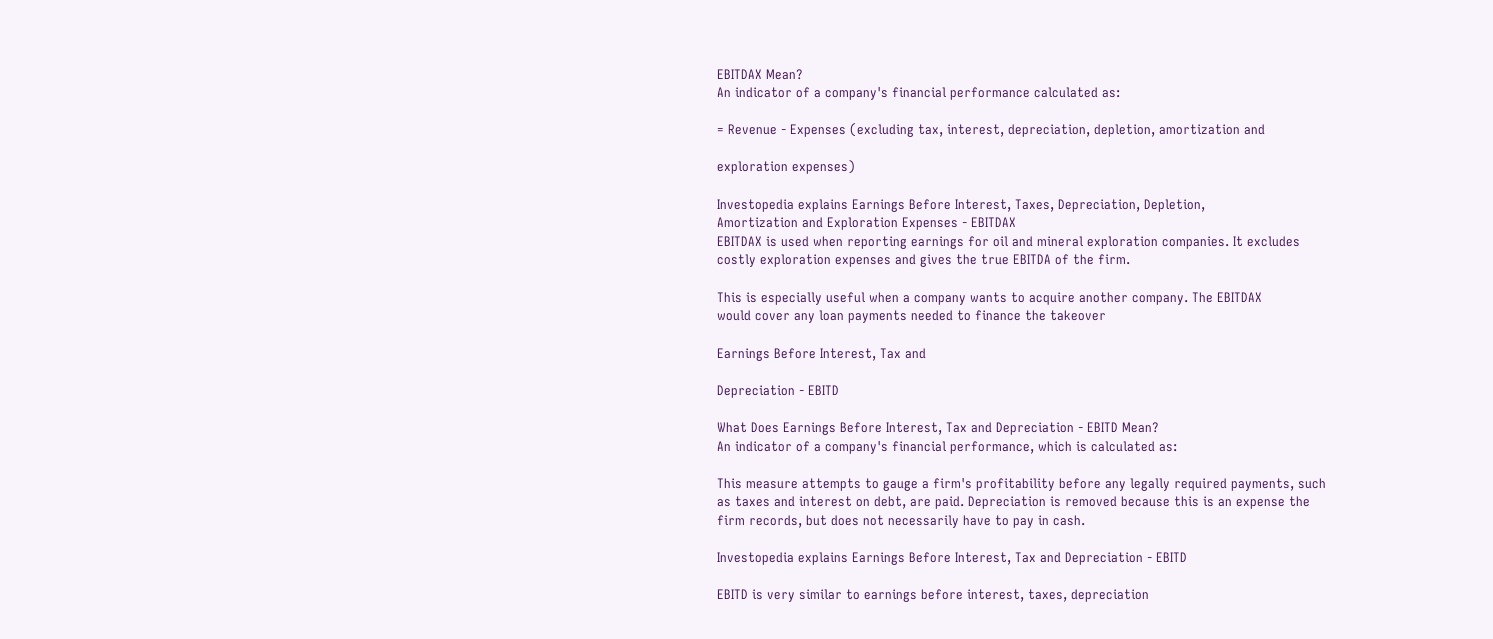EBITDAX Mean?
An indicator of a company's financial performance calculated as:

= Revenue - Expenses (excluding tax, interest, depreciation, depletion, amortization and

exploration expenses)

Investopedia explains Earnings Before Interest, Taxes, Depreciation, Depletion,
Amortization and Exploration Expenses - EBITDAX
EBITDAX is used when reporting earnings for oil and mineral exploration companies. It excludes
costly exploration expenses and gives the true EBITDA of the firm.

This is especially useful when a company wants to acquire another company. The EBITDAX
would cover any loan payments needed to finance the takeover

Earnings Before Interest, Tax and

Depreciation - EBITD

What Does Earnings Before Interest, Tax and Depreciation - EBITD Mean?
An indicator of a company's financial performance, which is calculated as:

This measure attempts to gauge a firm's profitability before any legally required payments, such
as taxes and interest on debt, are paid. Depreciation is removed because this is an expense the
firm records, but does not necessarily have to pay in cash.

Investopedia explains Earnings Before Interest, Tax and Depreciation - EBITD

EBITD is very similar to earnings before interest, taxes, depreciation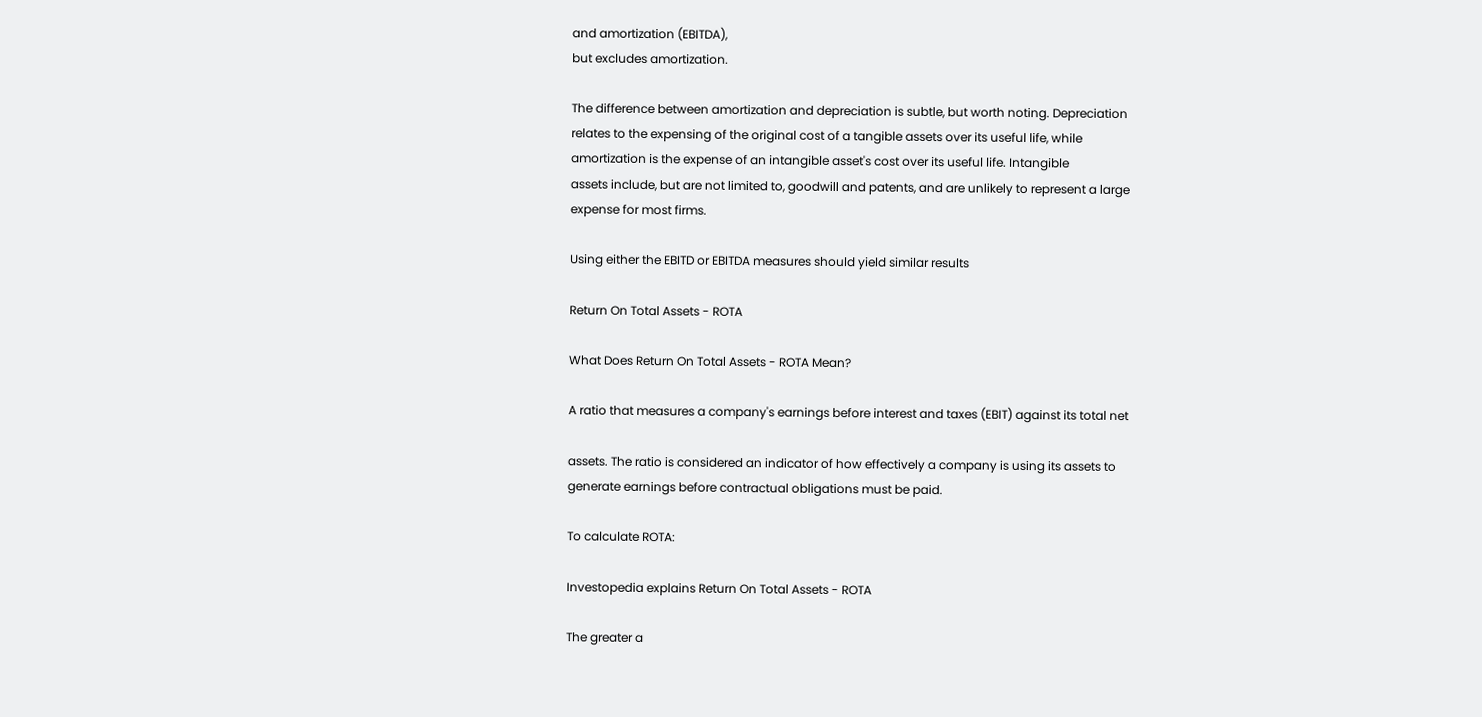and amortization (EBITDA),
but excludes amortization.

The difference between amortization and depreciation is subtle, but worth noting. Depreciation
relates to the expensing of the original cost of a tangible assets over its useful life, while
amortization is the expense of an intangible asset's cost over its useful life. Intangible
assets include, but are not limited to, goodwill and patents, and are unlikely to represent a large
expense for most firms.

Using either the EBITD or EBITDA measures should yield similar results

Return On Total Assets - ROTA

What Does Return On Total Assets - ROTA Mean?

A ratio that measures a company's earnings before interest and taxes (EBIT) against its total net

assets. The ratio is considered an indicator of how effectively a company is using its assets to
generate earnings before contractual obligations must be paid.

To calculate ROTA:

Investopedia explains Return On Total Assets - ROTA

The greater a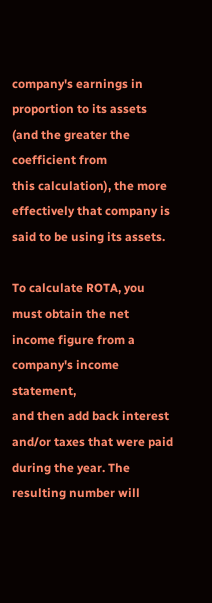company's earnings in proportion to its assets (and the greater the coefficient from
this calculation), the more effectively that company is said to be using its assets.

To calculate ROTA, you must obtain the net income figure from a company's income statement,
and then add back interest and/or taxes that were paid during the year. The resulting number will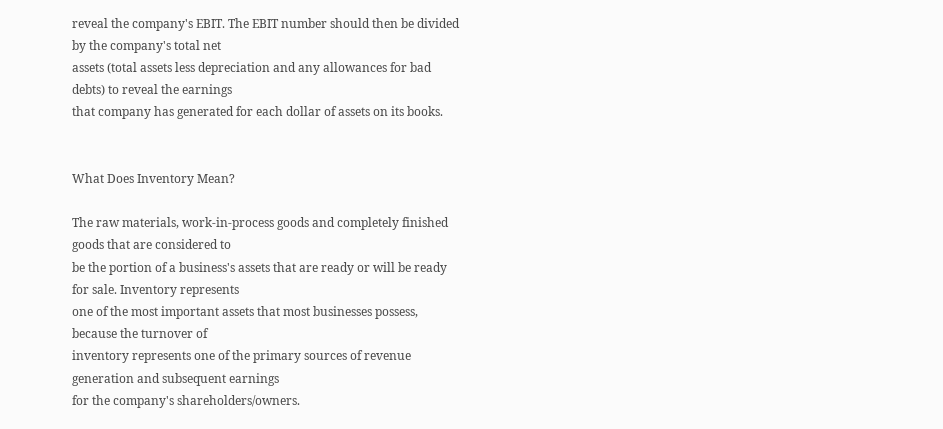reveal the company's EBIT. The EBIT number should then be divided by the company's total net
assets (total assets less depreciation and any allowances for bad debts) to reveal the earnings
that company has generated for each dollar of assets on its books.


What Does Inventory Mean?

The raw materials, work-in-process goods and completely finished goods that are considered to
be the portion of a business's assets that are ready or will be ready for sale. Inventory represents
one of the most important assets that most businesses possess, because the turnover of
inventory represents one of the primary sources of revenue generation and subsequent earnings
for the company's shareholders/owners.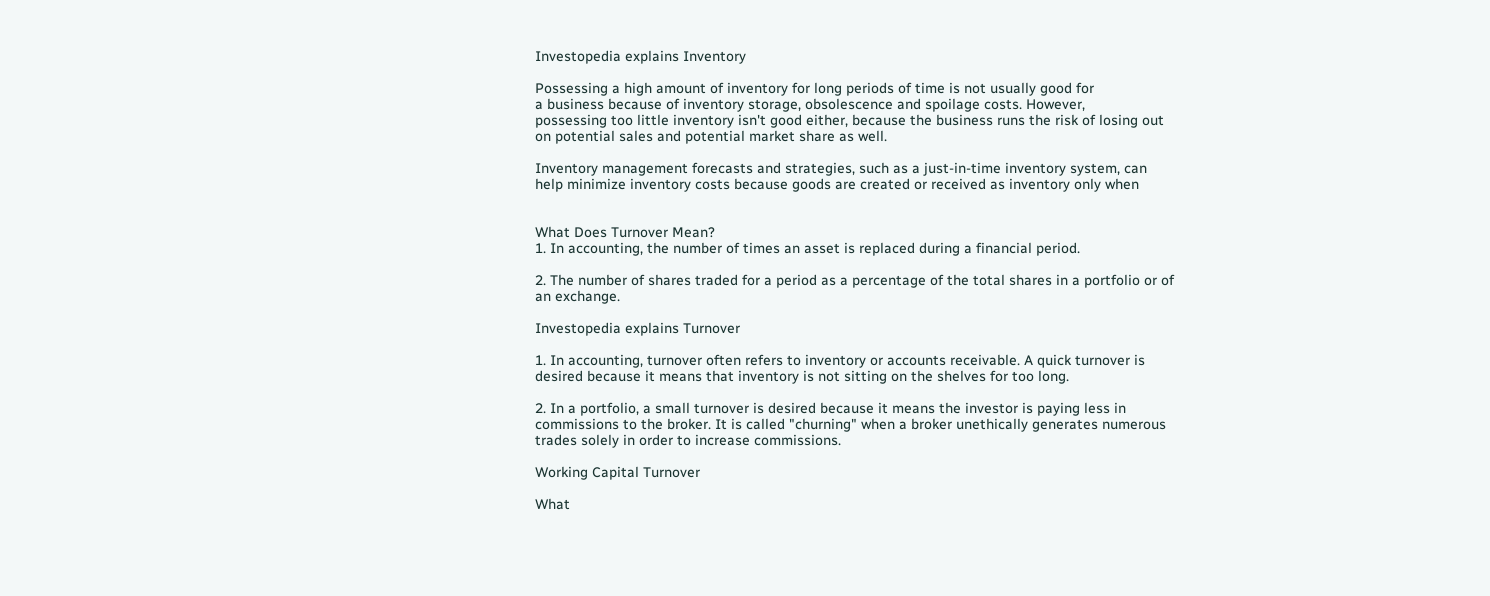Investopedia explains Inventory

Possessing a high amount of inventory for long periods of time is not usually good for
a business because of inventory storage, obsolescence and spoilage costs. However,
possessing too little inventory isn't good either, because the business runs the risk of losing out
on potential sales and potential market share as well.

Inventory management forecasts and strategies, such as a just-in-time inventory system, can
help minimize inventory costs because goods are created or received as inventory only when


What Does Turnover Mean?
1. In accounting, the number of times an asset is replaced during a financial period.

2. The number of shares traded for a period as a percentage of the total shares in a portfolio or of
an exchange.

Investopedia explains Turnover

1. In accounting, turnover often refers to inventory or accounts receivable. A quick turnover is
desired because it means that inventory is not sitting on the shelves for too long.

2. In a portfolio, a small turnover is desired because it means the investor is paying less in
commissions to the broker. It is called "churning" when a broker unethically generates numerous
trades solely in order to increase commissions.

Working Capital Turnover

What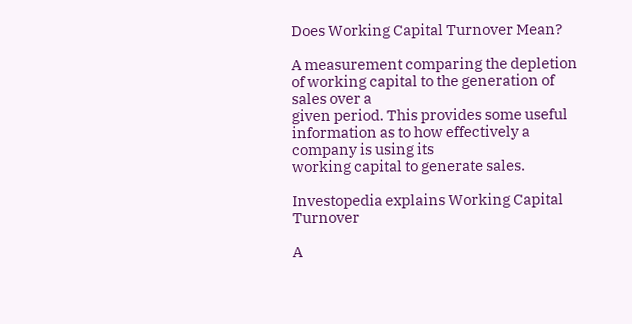Does Working Capital Turnover Mean?

A measurement comparing the depletion of working capital to the generation of sales over a
given period. This provides some useful information as to how effectively a company is using its
working capital to generate sales.

Investopedia explains Working Capital Turnover

A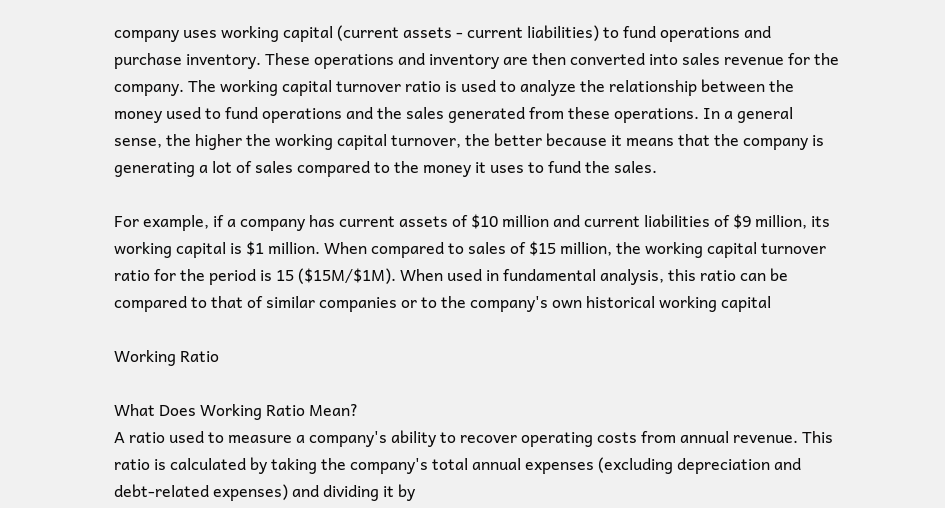company uses working capital (current assets - current liabilities) to fund operations and
purchase inventory. These operations and inventory are then converted into sales revenue for the
company. The working capital turnover ratio is used to analyze the relationship between the
money used to fund operations and the sales generated from these operations. In a general
sense, the higher the working capital turnover, the better because it means that the company is
generating a lot of sales compared to the money it uses to fund the sales.

For example, if a company has current assets of $10 million and current liabilities of $9 million, its
working capital is $1 million. When compared to sales of $15 million, the working capital turnover
ratio for the period is 15 ($15M/$1M). When used in fundamental analysis, this ratio can be
compared to that of similar companies or to the company's own historical working capital

Working Ratio

What Does Working Ratio Mean?
A ratio used to measure a company's ability to recover operating costs from annual revenue. This
ratio is calculated by taking the company's total annual expenses (excluding depreciation and
debt-related expenses) and dividing it by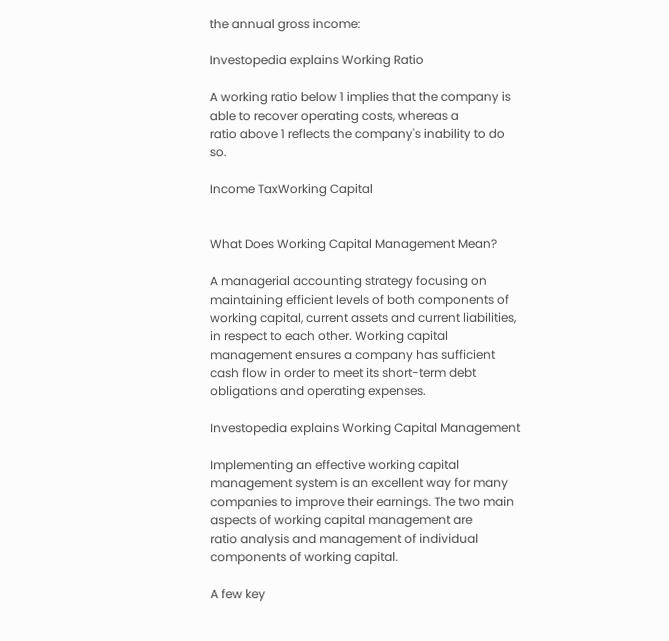the annual gross income:

Investopedia explains Working Ratio

A working ratio below 1 implies that the company is able to recover operating costs, whereas a
ratio above 1 reflects the company's inability to do so.

Income TaxWorking Capital


What Does Working Capital Management Mean?

A managerial accounting strategy focusing on maintaining efficient levels of both components of
working capital, current assets and current liabilities, in respect to each other. Working capital
management ensures a company has sufficient cash flow in order to meet its short-term debt
obligations and operating expenses.

Investopedia explains Working Capital Management

Implementing an effective working capital management system is an excellent way for many
companies to improve their earnings. The two main aspects of working capital management are
ratio analysis and management of individual components of working capital.

A few key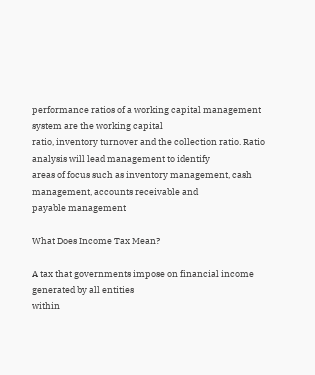performance ratios of a working capital management system are the working capital
ratio, inventory turnover and the collection ratio. Ratio analysis will lead management to identify
areas of focus such as inventory management, cash management, accounts receivable and
payable management

What Does Income Tax Mean?

A tax that governments impose on financial income generated by all entities
within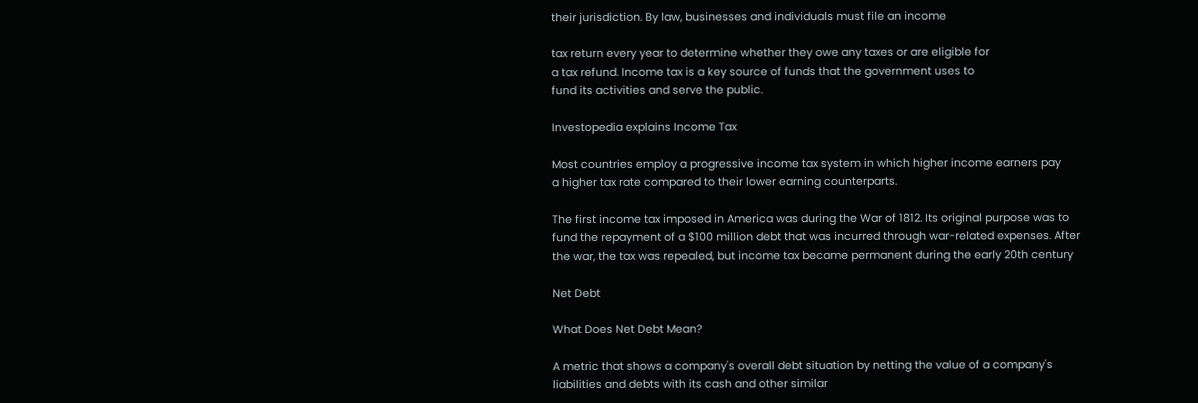their jurisdiction. By law, businesses and individuals must file an income

tax return every year to determine whether they owe any taxes or are eligible for
a tax refund. Income tax is a key source of funds that the government uses to
fund its activities and serve the public.

Investopedia explains Income Tax

Most countries employ a progressive income tax system in which higher income earners pay
a higher tax rate compared to their lower earning counterparts.

The first income tax imposed in America was during the War of 1812. Its original purpose was to
fund the repayment of a $100 million debt that was incurred through war-related expenses. After
the war, the tax was repealed, but income tax became permanent during the early 20th century

Net Debt

What Does Net Debt Mean?

A metric that shows a company's overall debt situation by netting the value of a company's
liabilities and debts with its cash and other similar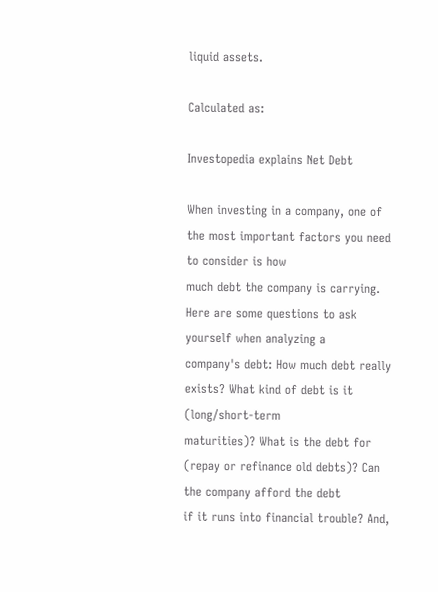liquid assets.

Calculated as:

Investopedia explains Net Debt

When investing in a company, one of the most important factors you need to consider is how
much debt the company is carrying. Here are some questions to ask yourself when analyzing a
company's debt: How much debt really exists? What kind of debt is it (long/short-term
maturities)? What is the debt for (repay or refinance old debts)? Can the company afford the debt
if it runs into financial trouble? And,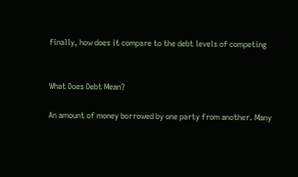finally, how does it compare to the debt levels of competing


What Does Debt Mean?

An amount of money borrowed by one party from another. Many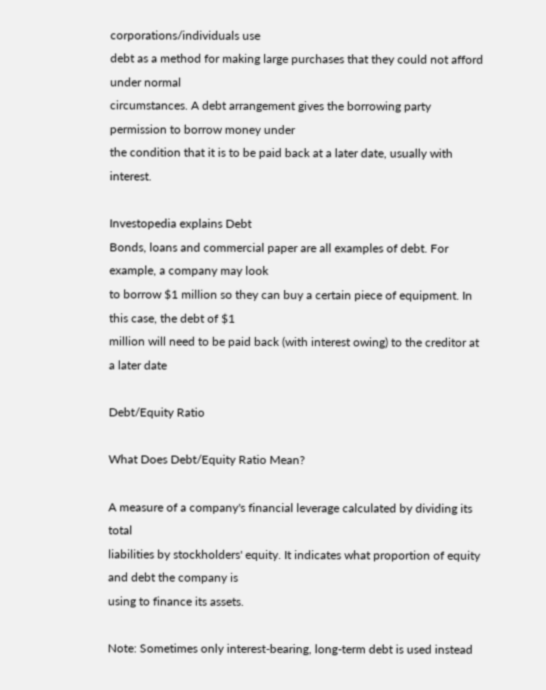corporations/individuals use
debt as a method for making large purchases that they could not afford under normal
circumstances. A debt arrangement gives the borrowing party permission to borrow money under
the condition that it is to be paid back at a later date, usually with interest.

Investopedia explains Debt
Bonds, loans and commercial paper are all examples of debt. For example, a company may look
to borrow $1 million so they can buy a certain piece of equipment. In this case, the debt of $1
million will need to be paid back (with interest owing) to the creditor at a later date

Debt/Equity Ratio

What Does Debt/Equity Ratio Mean?

A measure of a company's financial leverage calculated by dividing its total
liabilities by stockholders' equity. It indicates what proportion of equity and debt the company is
using to finance its assets.

Note: Sometimes only interest-bearing, long-term debt is used instead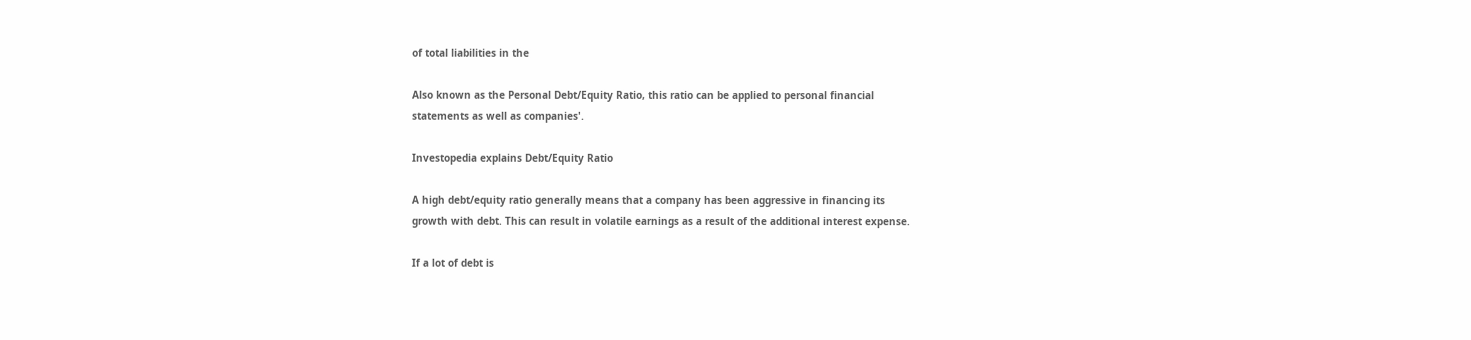of total liabilities in the

Also known as the Personal Debt/Equity Ratio, this ratio can be applied to personal financial
statements as well as companies'.

Investopedia explains Debt/Equity Ratio

A high debt/equity ratio generally means that a company has been aggressive in financing its
growth with debt. This can result in volatile earnings as a result of the additional interest expense.

If a lot of debt is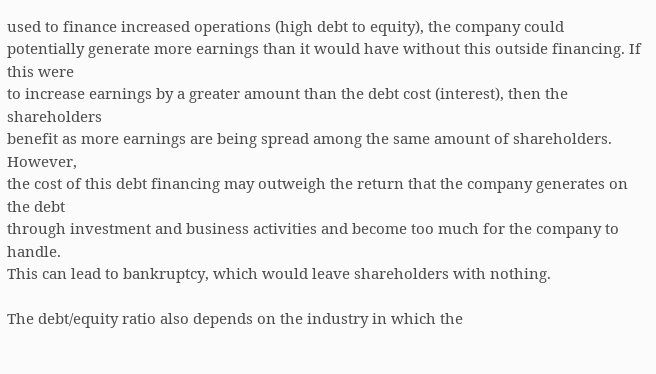used to finance increased operations (high debt to equity), the company could
potentially generate more earnings than it would have without this outside financing. If this were
to increase earnings by a greater amount than the debt cost (interest), then the shareholders
benefit as more earnings are being spread among the same amount of shareholders. However,
the cost of this debt financing may outweigh the return that the company generates on the debt
through investment and business activities and become too much for the company to handle.
This can lead to bankruptcy, which would leave shareholders with nothing.

The debt/equity ratio also depends on the industry in which the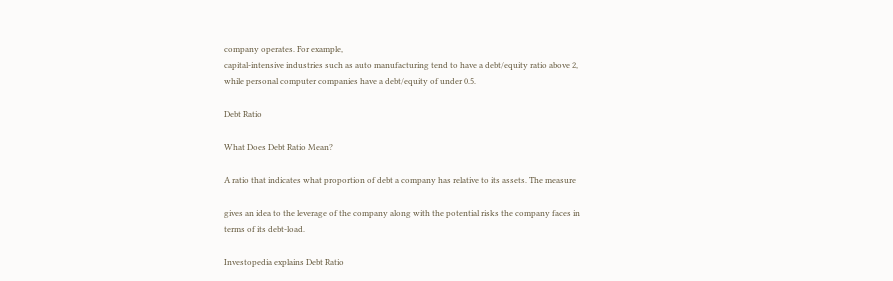company operates. For example,
capital-intensive industries such as auto manufacturing tend to have a debt/equity ratio above 2,
while personal computer companies have a debt/equity of under 0.5.

Debt Ratio

What Does Debt Ratio Mean?

A ratio that indicates what proportion of debt a company has relative to its assets. The measure

gives an idea to the leverage of the company along with the potential risks the company faces in
terms of its debt-load.

Investopedia explains Debt Ratio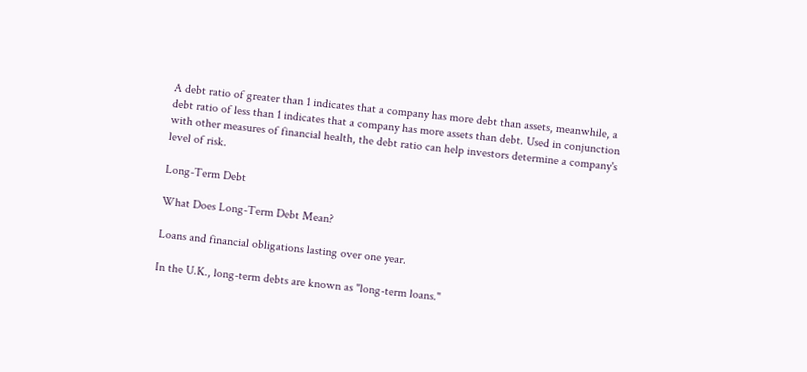A debt ratio of greater than 1 indicates that a company has more debt than assets, meanwhile, a
debt ratio of less than 1 indicates that a company has more assets than debt. Used in conjunction
with other measures of financial health, the debt ratio can help investors determine a company's
level of risk.

Long-Term Debt

What Does Long-Term Debt Mean?

Loans and financial obligations lasting over one year.

In the U.K., long-term debts are known as "long-term loans."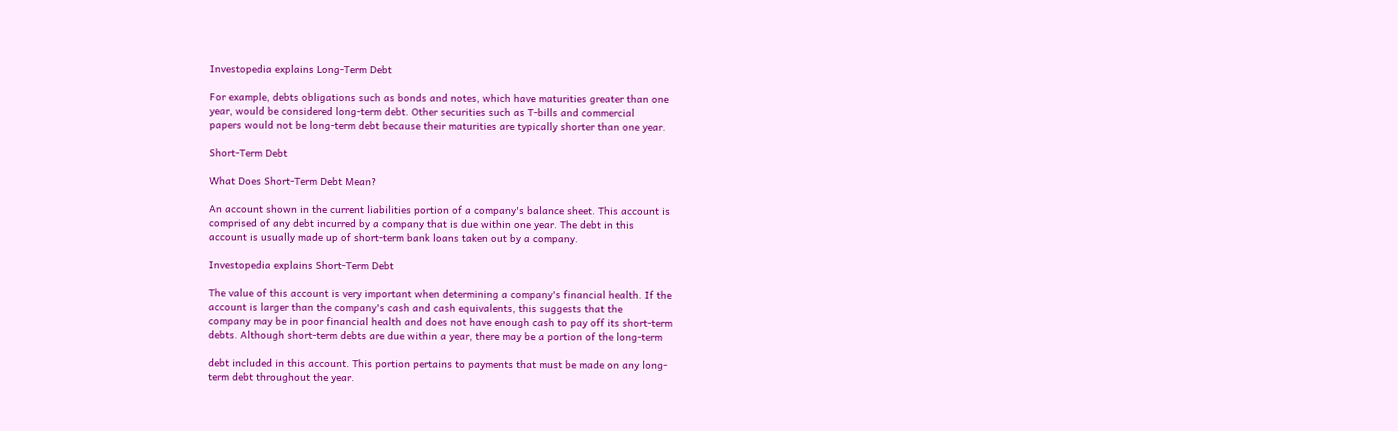Investopedia explains Long-Term Debt

For example, debts obligations such as bonds and notes, which have maturities greater than one
year, would be considered long-term debt. Other securities such as T-bills and commercial
papers would not be long-term debt because their maturities are typically shorter than one year.

Short-Term Debt

What Does Short-Term Debt Mean?

An account shown in the current liabilities portion of a company's balance sheet. This account is
comprised of any debt incurred by a company that is due within one year. The debt in this
account is usually made up of short-term bank loans taken out by a company.

Investopedia explains Short-Term Debt

The value of this account is very important when determining a company's financial health. If the
account is larger than the company's cash and cash equivalents, this suggests that the
company may be in poor financial health and does not have enough cash to pay off its short-term
debts. Although short-term debts are due within a year, there may be a portion of the long-term

debt included in this account. This portion pertains to payments that must be made on any long-
term debt throughout the year.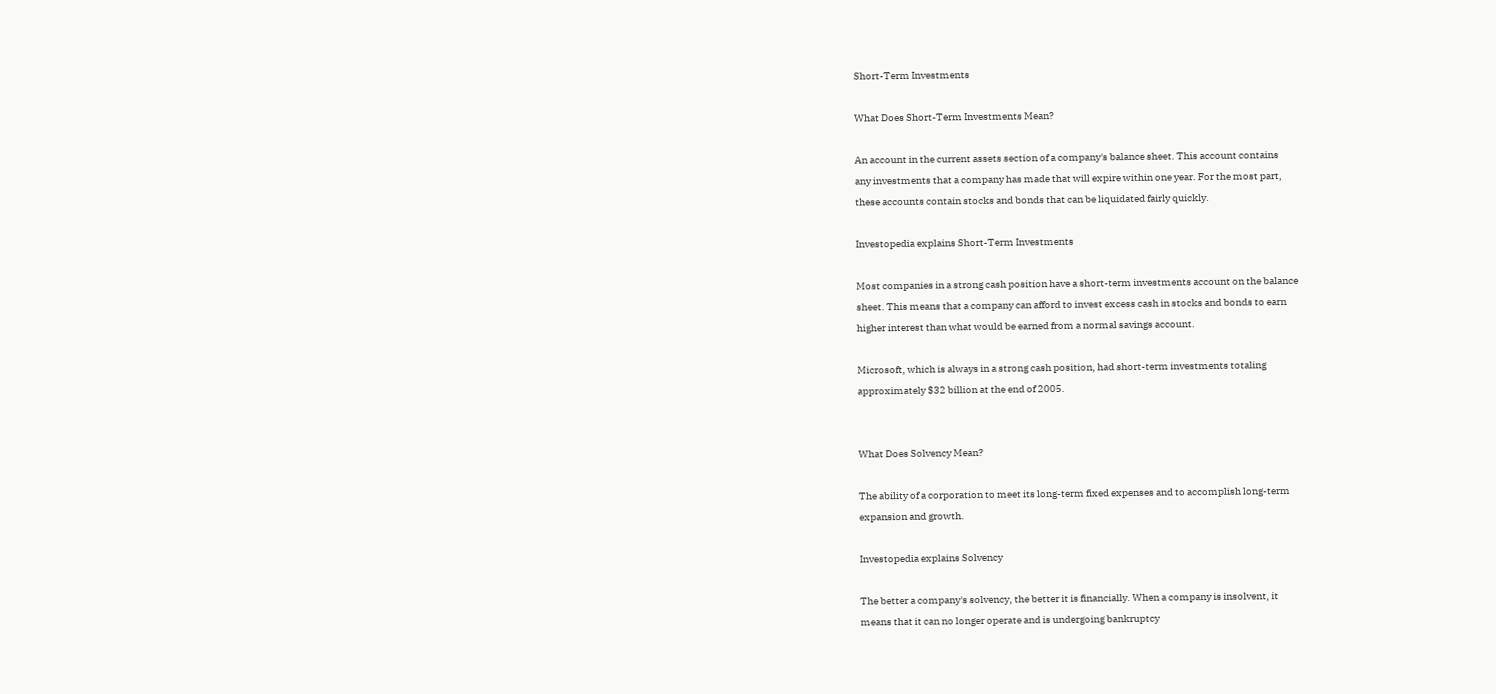Short-Term Investments

What Does Short-Term Investments Mean?

An account in the current assets section of a company's balance sheet. This account contains
any investments that a company has made that will expire within one year. For the most part,
these accounts contain stocks and bonds that can be liquidated fairly quickly.

Investopedia explains Short-Term Investments

Most companies in a strong cash position have a short-term investments account on the balance
sheet. This means that a company can afford to invest excess cash in stocks and bonds to earn
higher interest than what would be earned from a normal savings account.

Microsoft, which is always in a strong cash position, had short-term investments totaling
approximately $32 billion at the end of 2005.


What Does Solvency Mean?

The ability of a corporation to meet its long-term fixed expenses and to accomplish long-term
expansion and growth.

Investopedia explains Solvency

The better a company's solvency, the better it is financially. When a company is insolvent, it
means that it can no longer operate and is undergoing bankruptcy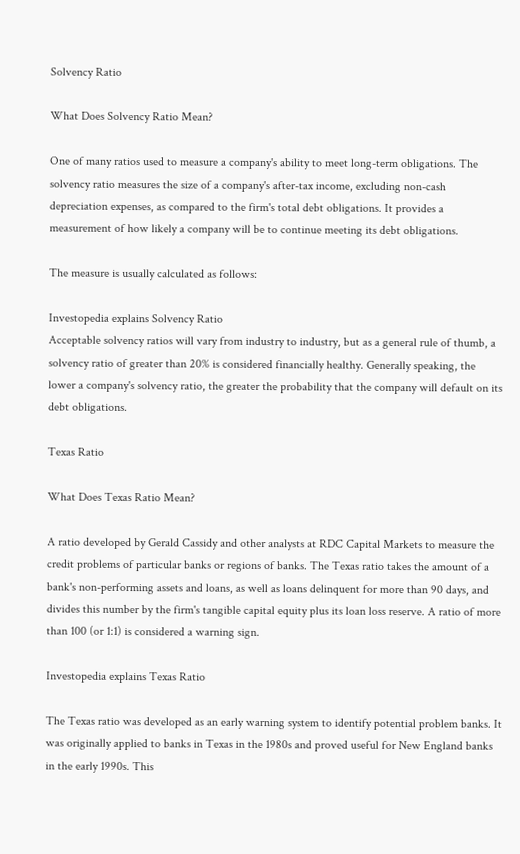Solvency Ratio

What Does Solvency Ratio Mean?

One of many ratios used to measure a company's ability to meet long-term obligations. The
solvency ratio measures the size of a company's after-tax income, excluding non-cash
depreciation expenses, as compared to the firm's total debt obligations. It provides a
measurement of how likely a company will be to continue meeting its debt obligations.

The measure is usually calculated as follows:

Investopedia explains Solvency Ratio
Acceptable solvency ratios will vary from industry to industry, but as a general rule of thumb, a
solvency ratio of greater than 20% is considered financially healthy. Generally speaking, the
lower a company's solvency ratio, the greater the probability that the company will default on its
debt obligations.

Texas Ratio

What Does Texas Ratio Mean?

A ratio developed by Gerald Cassidy and other analysts at RDC Capital Markets to measure the
credit problems of particular banks or regions of banks. The Texas ratio takes the amount of a
bank's non-performing assets and loans, as well as loans delinquent for more than 90 days, and
divides this number by the firm's tangible capital equity plus its loan loss reserve. A ratio of more
than 100 (or 1:1) is considered a warning sign.

Investopedia explains Texas Ratio

The Texas ratio was developed as an early warning system to identify potential problem banks. It
was originally applied to banks in Texas in the 1980s and proved useful for New England banks
in the early 1990s. This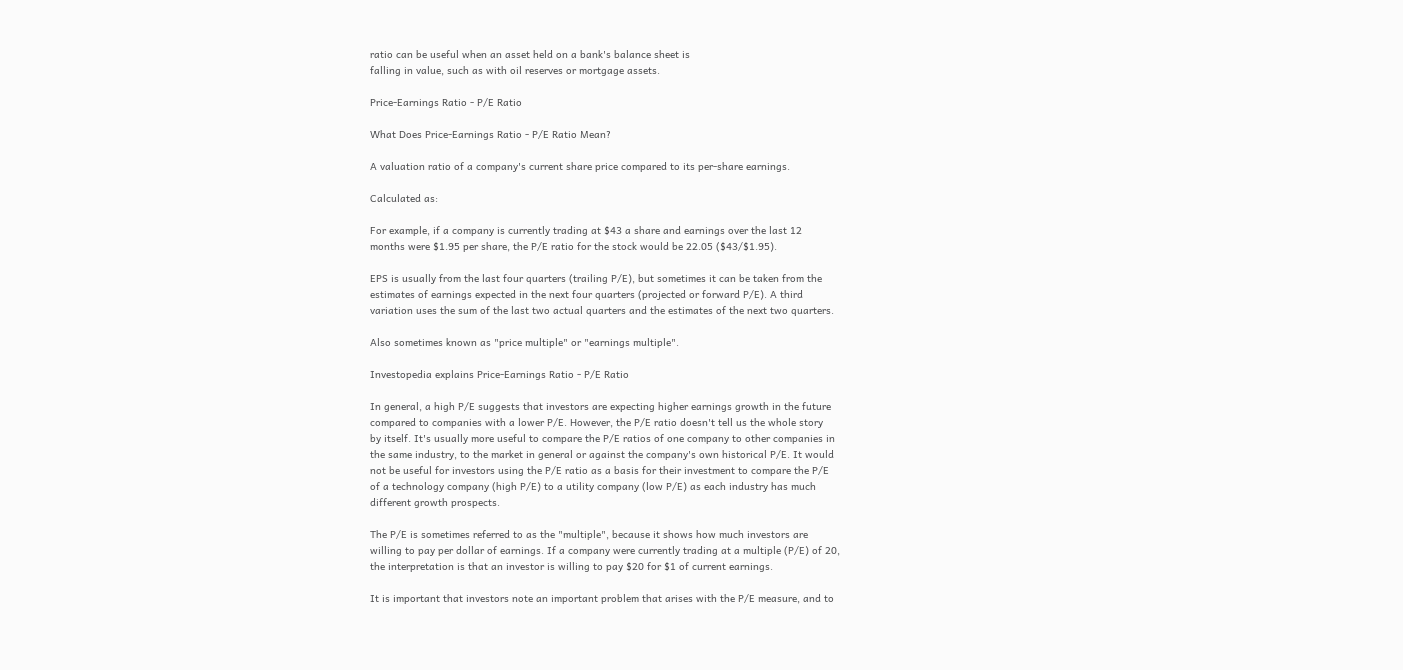ratio can be useful when an asset held on a bank's balance sheet is
falling in value, such as with oil reserves or mortgage assets.

Price-Earnings Ratio - P/E Ratio

What Does Price-Earnings Ratio - P/E Ratio Mean?

A valuation ratio of a company's current share price compared to its per-share earnings.

Calculated as:

For example, if a company is currently trading at $43 a share and earnings over the last 12
months were $1.95 per share, the P/E ratio for the stock would be 22.05 ($43/$1.95).

EPS is usually from the last four quarters (trailing P/E), but sometimes it can be taken from the
estimates of earnings expected in the next four quarters (projected or forward P/E). A third
variation uses the sum of the last two actual quarters and the estimates of the next two quarters.

Also sometimes known as "price multiple" or "earnings multiple".

Investopedia explains Price-Earnings Ratio - P/E Ratio

In general, a high P/E suggests that investors are expecting higher earnings growth in the future
compared to companies with a lower P/E. However, the P/E ratio doesn't tell us the whole story
by itself. It's usually more useful to compare the P/E ratios of one company to other companies in
the same industry, to the market in general or against the company's own historical P/E. It would
not be useful for investors using the P/E ratio as a basis for their investment to compare the P/E
of a technology company (high P/E) to a utility company (low P/E) as each industry has much
different growth prospects.

The P/E is sometimes referred to as the "multiple", because it shows how much investors are
willing to pay per dollar of earnings. If a company were currently trading at a multiple (P/E) of 20,
the interpretation is that an investor is willing to pay $20 for $1 of current earnings.

It is important that investors note an important problem that arises with the P/E measure, and to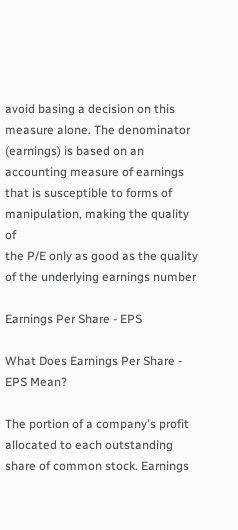avoid basing a decision on this measure alone. The denominator (earnings) is based on an
accounting measure of earnings that is susceptible to forms of manipulation, making the quality of
the P/E only as good as the quality of the underlying earnings number

Earnings Per Share - EPS

What Does Earnings Per Share - EPS Mean?

The portion of a company's profit allocated to each outstanding share of common stock. Earnings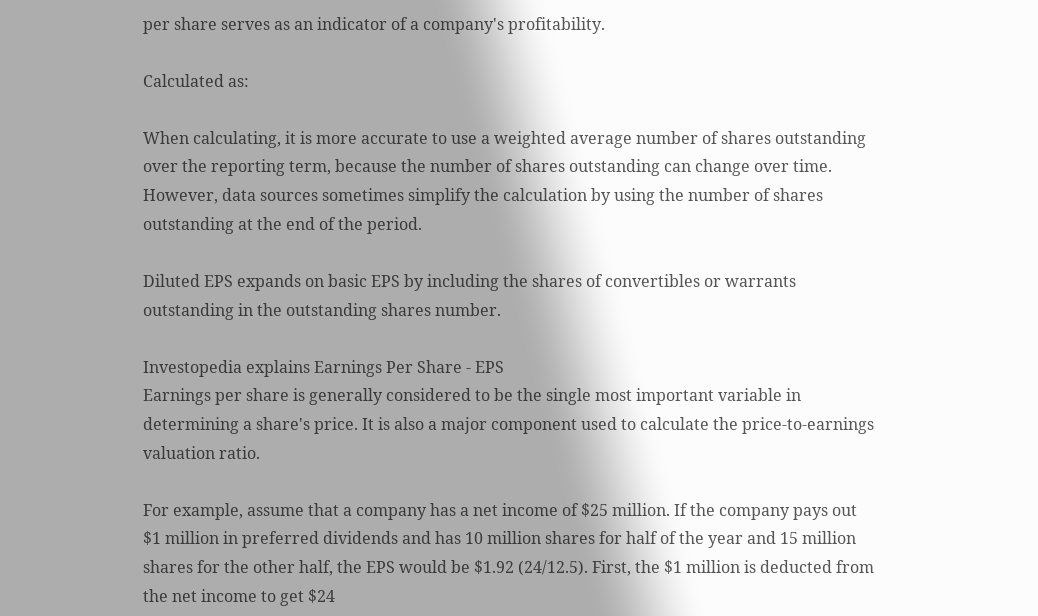per share serves as an indicator of a company's profitability.

Calculated as:

When calculating, it is more accurate to use a weighted average number of shares outstanding
over the reporting term, because the number of shares outstanding can change over time.
However, data sources sometimes simplify the calculation by using the number of shares
outstanding at the end of the period.

Diluted EPS expands on basic EPS by including the shares of convertibles or warrants
outstanding in the outstanding shares number.

Investopedia explains Earnings Per Share - EPS
Earnings per share is generally considered to be the single most important variable in
determining a share's price. It is also a major component used to calculate the price-to-earnings
valuation ratio.

For example, assume that a company has a net income of $25 million. If the company pays out
$1 million in preferred dividends and has 10 million shares for half of the year and 15 million
shares for the other half, the EPS would be $1.92 (24/12.5). First, the $1 million is deducted from
the net income to get $24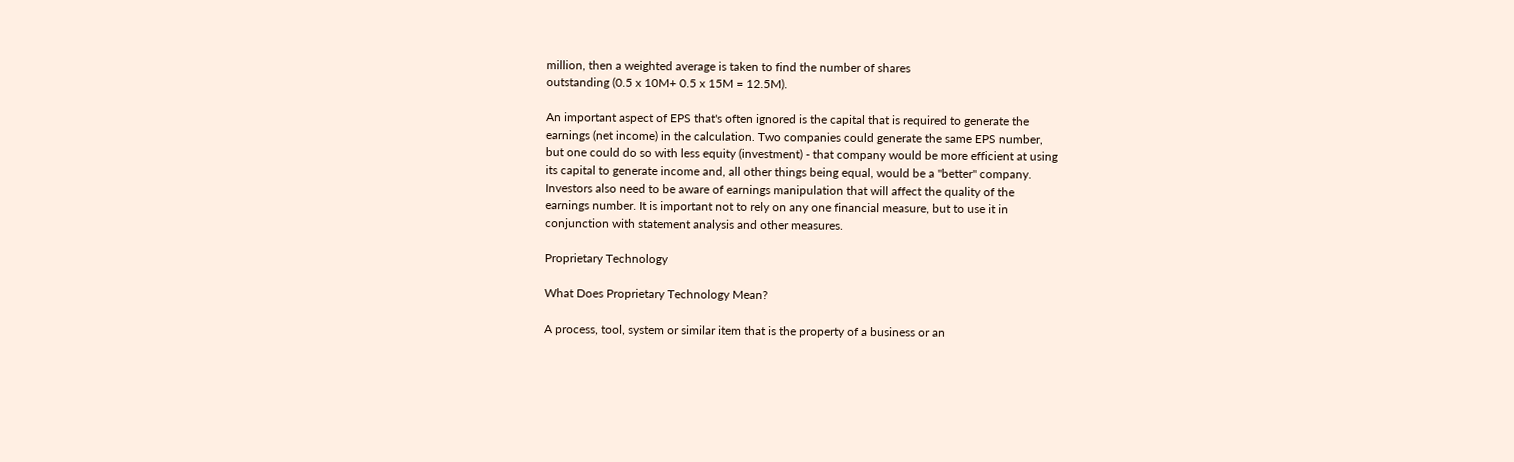million, then a weighted average is taken to find the number of shares
outstanding (0.5 x 10M+ 0.5 x 15M = 12.5M).

An important aspect of EPS that's often ignored is the capital that is required to generate the
earnings (net income) in the calculation. Two companies could generate the same EPS number,
but one could do so with less equity (investment) - that company would be more efficient at using
its capital to generate income and, all other things being equal, would be a "better" company.
Investors also need to be aware of earnings manipulation that will affect the quality of the
earnings number. It is important not to rely on any one financial measure, but to use it in
conjunction with statement analysis and other measures.

Proprietary Technology

What Does Proprietary Technology Mean?

A process, tool, system or similar item that is the property of a business or an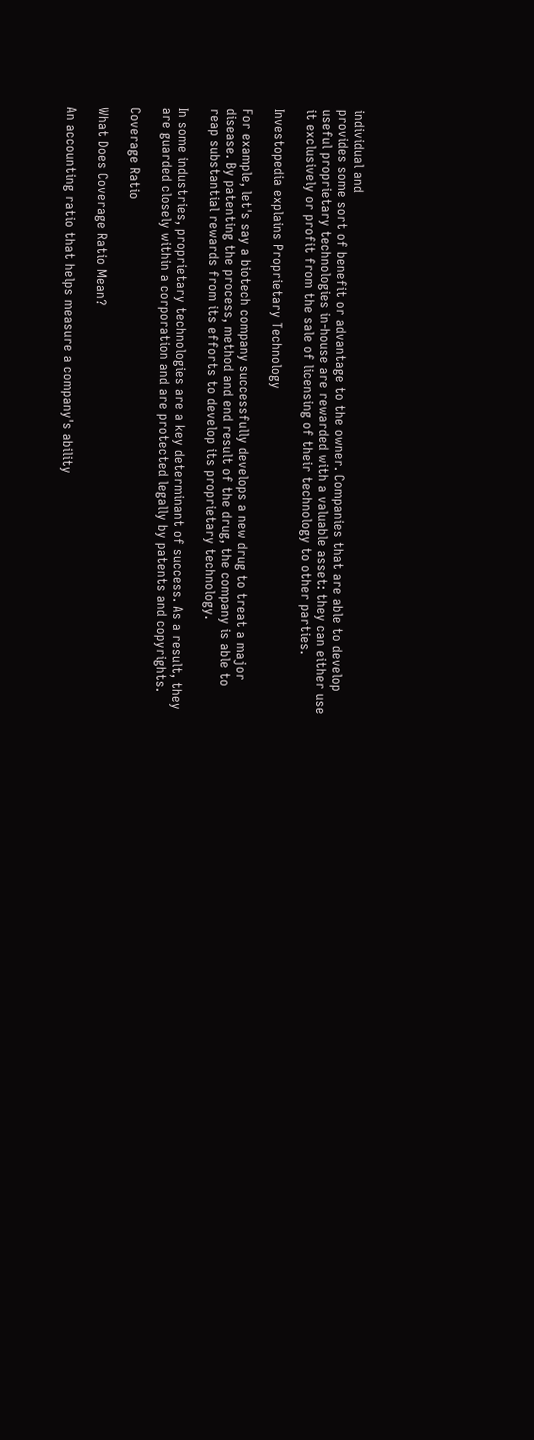individual and
provides some sort of benefit or advantage to the owner. Companies that are able to develop
useful proprietary technologies in-house are rewarded with a valuable asset: they can either use
it exclusively or profit from the sale of licensing of their technology to other parties.

Investopedia explains Proprietary Technology

For example, let's say a biotech company successfully develops a new drug to treat a major
disease. By patenting the process, method and end result of the drug, the company is able to
reap substantial rewards from its efforts to develop its proprietary technology.

In some industries, proprietary technologies are a key determinant of success. As a result, they
are guarded closely within a corporation and are protected legally by patents and copyrights.

Coverage Ratio

What Does Coverage Ratio Mean?

An accounting ratio that helps measure a company's ability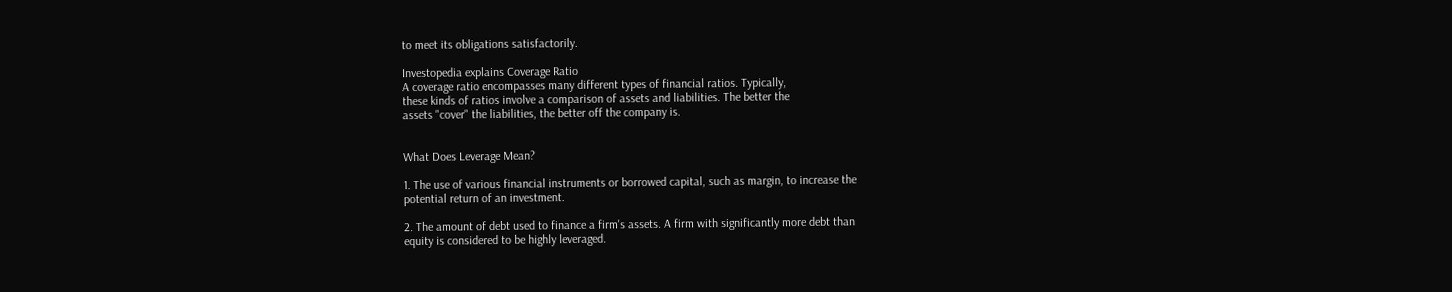to meet its obligations satisfactorily.

Investopedia explains Coverage Ratio
A coverage ratio encompasses many different types of financial ratios. Typically,
these kinds of ratios involve a comparison of assets and liabilities. The better the
assets "cover" the liabilities, the better off the company is.


What Does Leverage Mean?

1. The use of various financial instruments or borrowed capital, such as margin, to increase the
potential return of an investment.

2. The amount of debt used to finance a firm's assets. A firm with significantly more debt than
equity is considered to be highly leveraged.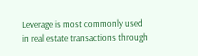Leverage is most commonly used in real estate transactions through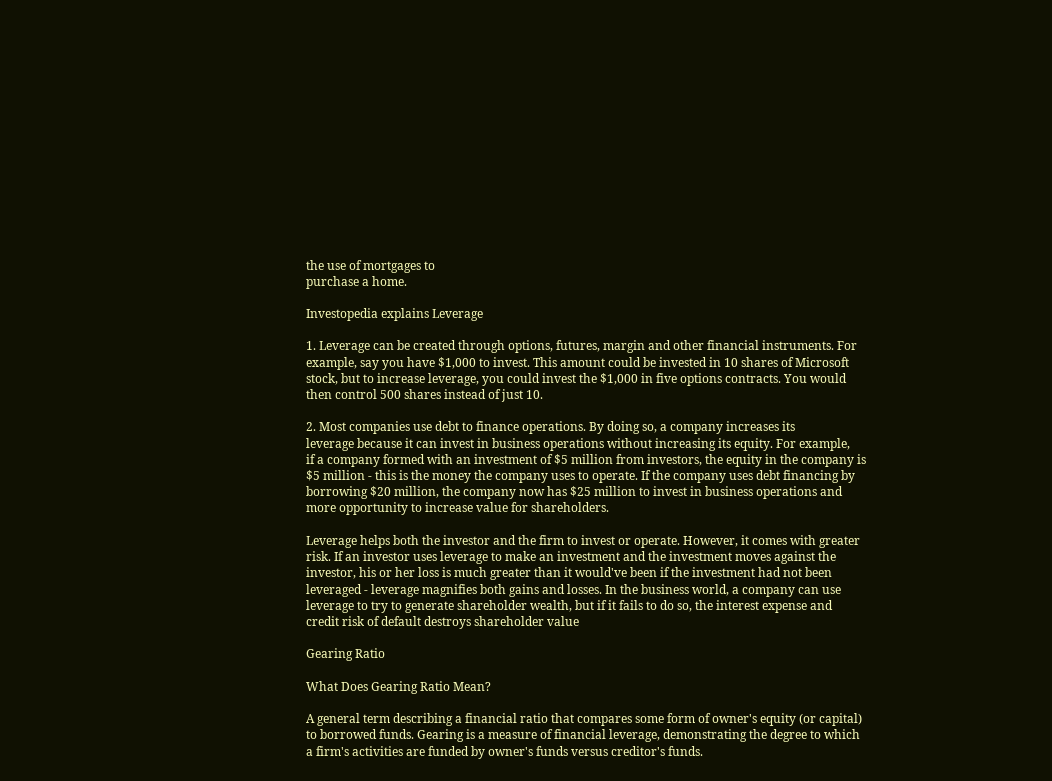the use of mortgages to
purchase a home.

Investopedia explains Leverage

1. Leverage can be created through options, futures, margin and other financial instruments. For
example, say you have $1,000 to invest. This amount could be invested in 10 shares of Microsoft
stock, but to increase leverage, you could invest the $1,000 in five options contracts. You would
then control 500 shares instead of just 10.

2. Most companies use debt to finance operations. By doing so, a company increases its
leverage because it can invest in business operations without increasing its equity. For example,
if a company formed with an investment of $5 million from investors, the equity in the company is
$5 million - this is the money the company uses to operate. If the company uses debt financing by
borrowing $20 million, the company now has $25 million to invest in business operations and
more opportunity to increase value for shareholders.

Leverage helps both the investor and the firm to invest or operate. However, it comes with greater
risk. If an investor uses leverage to make an investment and the investment moves against the
investor, his or her loss is much greater than it would've been if the investment had not been
leveraged - leverage magnifies both gains and losses. In the business world, a company can use
leverage to try to generate shareholder wealth, but if it fails to do so, the interest expense and
credit risk of default destroys shareholder value

Gearing Ratio

What Does Gearing Ratio Mean?

A general term describing a financial ratio that compares some form of owner's equity (or capital)
to borrowed funds. Gearing is a measure of financial leverage, demonstrating the degree to which
a firm's activities are funded by owner's funds versus creditor's funds.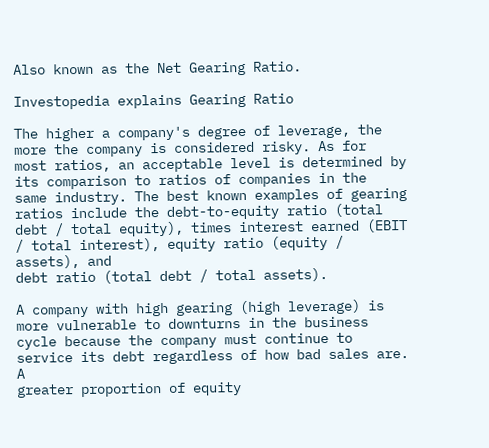Also known as the Net Gearing Ratio.

Investopedia explains Gearing Ratio

The higher a company's degree of leverage, the more the company is considered risky. As for
most ratios, an acceptable level is determined by its comparison to ratios of companies in the
same industry. The best known examples of gearing ratios include the debt-to-equity ratio (total
debt / total equity), times interest earned (EBIT / total interest), equity ratio (equity / assets), and
debt ratio (total debt / total assets).

A company with high gearing (high leverage) is more vulnerable to downturns in the business
cycle because the company must continue to service its debt regardless of how bad sales are. A
greater proportion of equity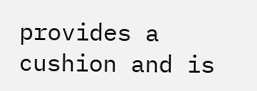provides a cushion and is